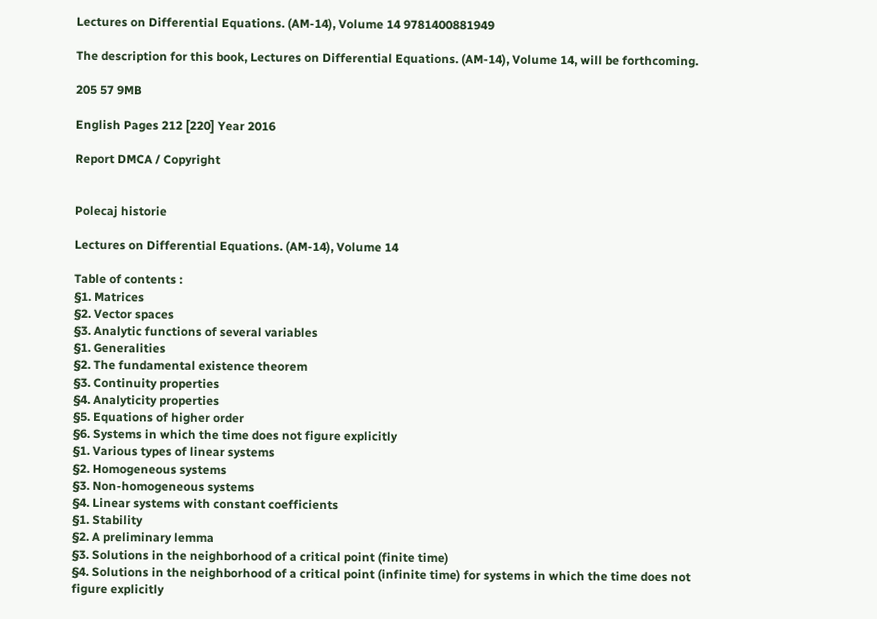Lectures on Differential Equations. (AM-14), Volume 14 9781400881949

The description for this book, Lectures on Differential Equations. (AM-14), Volume 14, will be forthcoming.

205 57 9MB

English Pages 212 [220] Year 2016

Report DMCA / Copyright


Polecaj historie

Lectures on Differential Equations. (AM-14), Volume 14

Table of contents :
§1. Matrices
§2. Vector spaces
§3. Analytic functions of several variables
§1. Generalities
§2. The fundamental existence theorem
§3. Continuity properties
§4. Analyticity properties
§5. Equations of higher order
§6. Systems in which the time does not figure explicitly
§1. Various types of linear systems
§2. Homogeneous systems
§3. Non-homogeneous systems
§4. Linear systems with constant coefficients
§1. Stability
§2. A preliminary lemma
§3. Solutions in the neighborhood of a critical point (finite time)
§4. Solutions in the neighborhood of a critical point (infinite time) for systems in which the time does not figure explicitly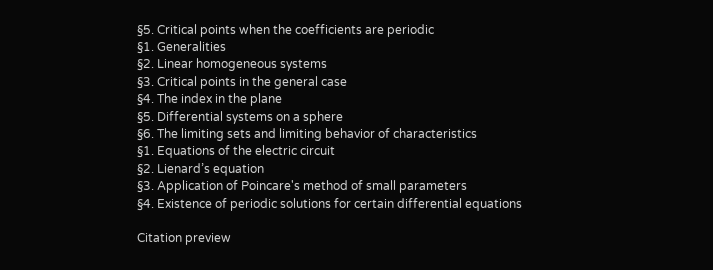§5. Critical points when the coefficients are periodic
§1. Generalities
§2. Linear homogeneous systems
§3. Critical points in the general case
§4. The index in the plane
§5. Differential systems on a sphere
§6. The limiting sets and limiting behavior of characteristics
§1. Equations of the electric circuit
§2. Lienard’s equation
§3. Application of Poincare's method of small parameters
§4. Existence of periodic solutions for certain differential equations

Citation preview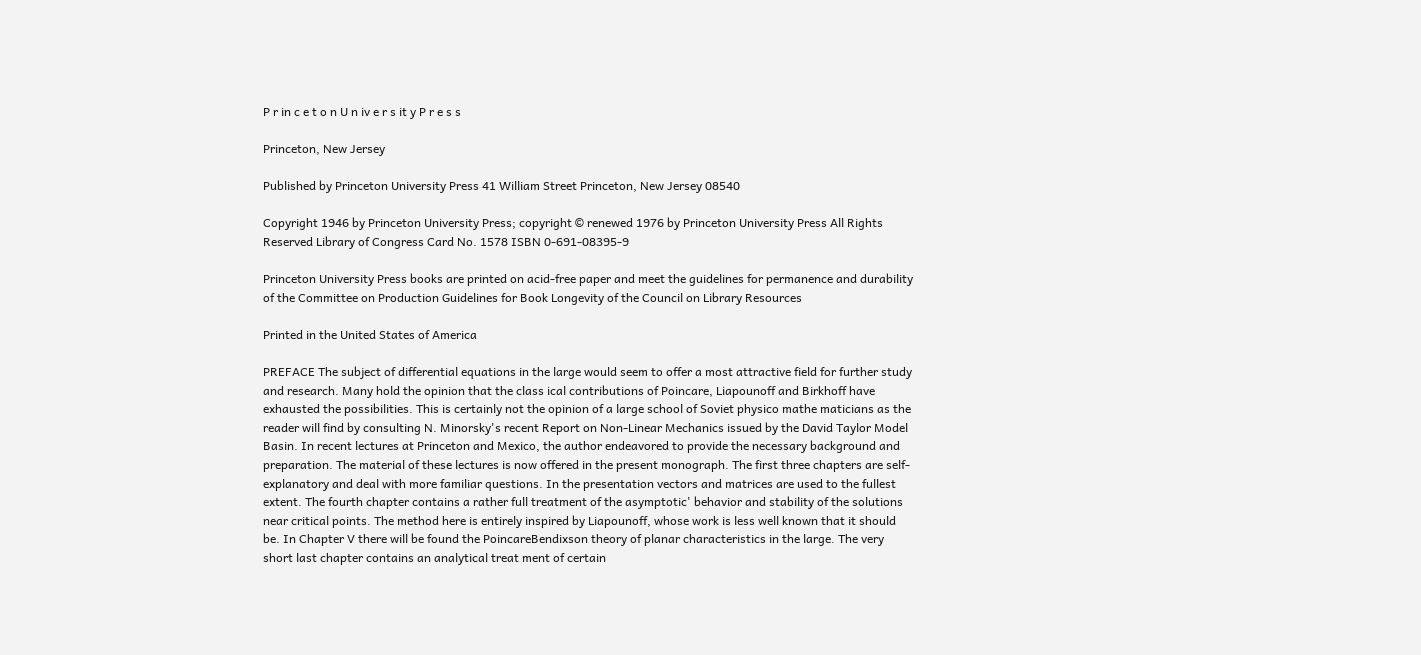P r in c e t o n U n iv e r s it y P r e s s

Princeton, New Jersey

Published by Princeton University Press 41 William Street Princeton, New Jersey 08540

Copyright 1946 by Princeton University Press; copyright © renewed 1976 by Princeton University Press All Rights Reserved Library of Congress Card No. 1578 ISBN 0-691-08395-9

Princeton University Press books are printed on acid-free paper and meet the guidelines for permanence and durability of the Committee on Production Guidelines for Book Longevity of the Council on Library Resources

Printed in the United States of America

PREFACE The subject of differential equations in the large would seem to offer a most attractive field for further study and research. Many hold the opinion that the class ical contributions of Poincare, Liapounoff and Birkhoff have exhausted the possibilities. This is certainly not the opinion of a large school of Soviet physico mathe maticians as the reader will find by consulting N. Minorsky's recent Report on Non-Linear Mechanics issued by the David Taylor Model Basin. In recent lectures at Princeton and Mexico, the author endeavored to provide the necessary background and preparation. The material of these lectures is now offered in the present monograph. The first three chapters are self-explanatory and deal with more familiar questions. In the presentation vectors and matrices are used to the fullest extent. The fourth chapter contains a rather full treatment of the asymptotic' behavior and stability of the solutions near critical points. The method here is entirely inspired by Liapounoff, whose work is less well known that it should be. In Chapter V there will be found the PoincareBendixson theory of planar characteristics in the large. The very short last chapter contains an analytical treat ment of certain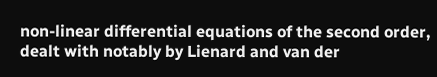non-linear differential equations of the second order, dealt with notably by Lienard and van der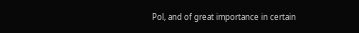Pol, and of great importance in certain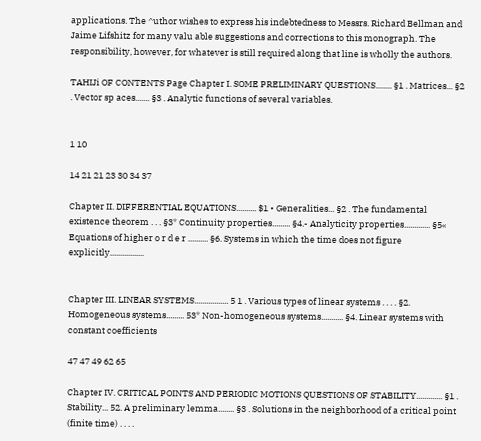applications. The ^uthor wishes to express his indebtedness to Messrs. Richard Bellman and Jaime Lifshitz for many valu able suggestions and corrections to this monograph. The responsibility, however, for whatever is still required along that line is wholly the authors.

TAHIJi OF CONTENTS Page Chapter I. SOME PRELIMINARY QUESTIONS........ §1 . Matrices... §2 . Vector sp aces....... §3 . Analytic functions of several variables.


1 10

14 21 21 23 30 34 37

Chapter II. DIFFERENTIAL EQUATIONS.......... $1 • Generalities... §2 . The fundamental existence theorem . . . §3* Continuity properties......... §4.- Analyticity properties............. §5« Equations of higher o r d e r .......... §6. Systems in which the time does not figure explicitly.................


Chapter III. LINEAR SYSTEMS................. 5 1 . Various types of linear systems . . . . §2. Homogeneous systems......... 53* Non-homogeneous systems........... §4. Linear systems with constant coefficients

47 47 49 62 65

Chapter IV. CRITICAL POINTS AND PERIODIC MOTIONS QUESTIONS OF STABILITY............. §1 . Stability... 52. A preliminary lemma........ §3 . Solutions in the neighborhood of a critical point (finite time) . . . .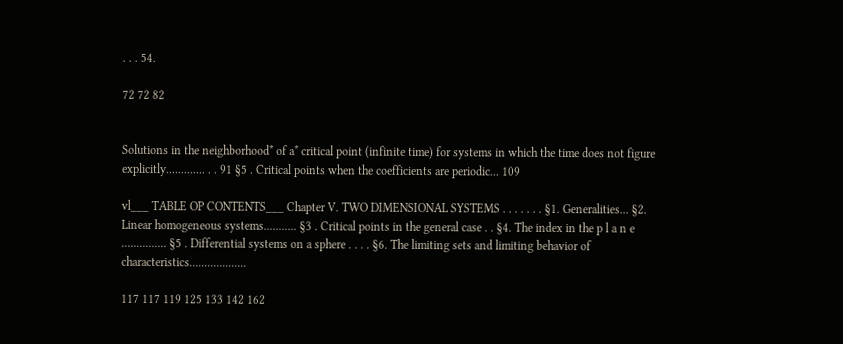. . . 54.

72 72 82


Solutions in the neighborhood* of a* critical point (infinite time) for systems in which the time does not figure explicitly............. . . 91 §5 . Critical points when the coefficients are periodic... 109

vl___ TABLE OP CONTENTS___ Chapter V. TWO DIMENSIONAL SYSTEMS . . . . . . . §1. Generalities... §2. Linear homogeneous systems........... §3 . Critical points in the general case . . §4. The index in the p l a n e ............... §5 . Differential systems on a sphere . . . . §6. The limiting sets and limiting behavior of characteristics...................

117 117 119 125 133 142 162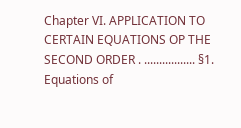Chapter VI. APPLICATION TO CERTAIN EQUATIONS OP THE SECOND ORDER . ................. §1. Equations of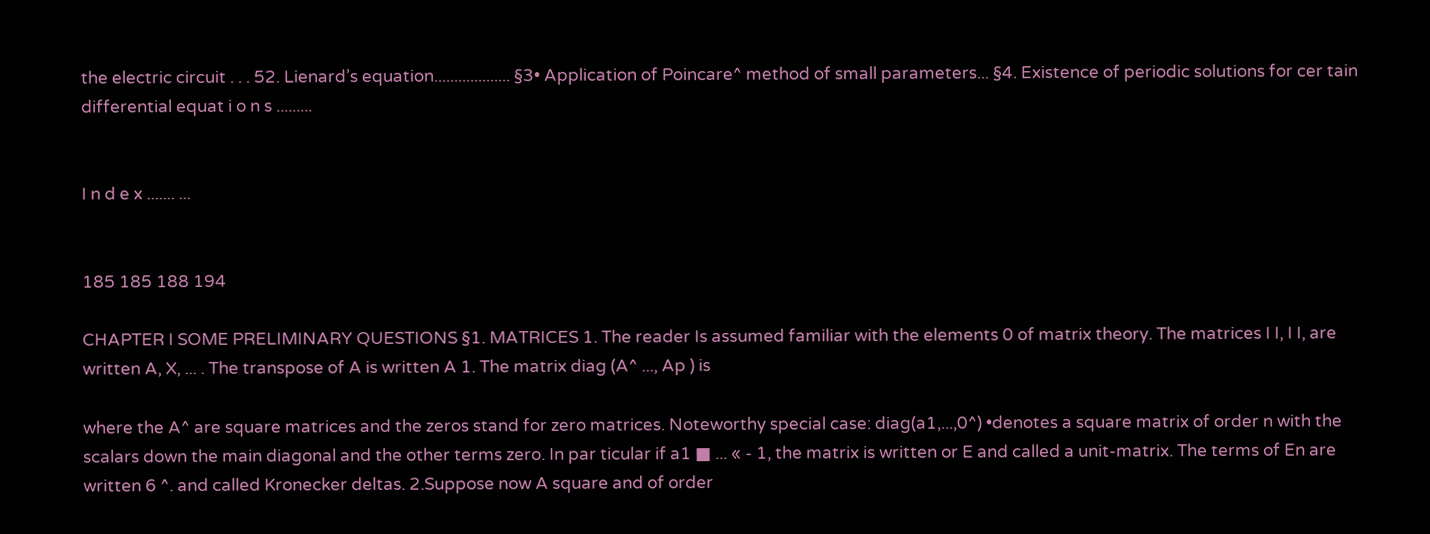the electric circuit . . . 52. Lienard’s equation................... §3• Application of Poincare^ method of small parameters... §4. Existence of periodic solutions for cer tain differential equat i o n s .........


I n d e x ....... ...


185 185 188 194

CHAPTER I SOME PRELIMINARY QUESTIONS §1. MATRICES 1. The reader Is assumed familiar with the elements 0 of matrix theory. The matrices I I, I I, are written A, X, ... . The transpose of A is written A 1. The matrix diag (A^ ..., Ap ) is

where the A^ are square matrices and the zeros stand for zero matrices. Noteworthy special case: diag(a1,...,0^) •denotes a square matrix of order n with the scalars down the main diagonal and the other terms zero. In par ticular if a1 ■ ... « - 1, the matrix is written or E and called a unit-matrix. The terms of En are written 6 ^. and called Kronecker deltas. 2.Suppose now A square and of order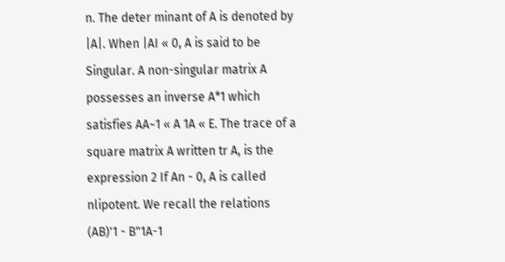n. The deter minant of A is denoted by |A|. When |AI « 0, A is said to be Singular. A non-singular matrix A possesses an inverse A*1 which satisfies AA~1 « A 1A « E. The trace of a square matrix A written tr A, is the expression 2 If An - 0, A is called nlipotent. We recall the relations (AB)'1 - B"1A-1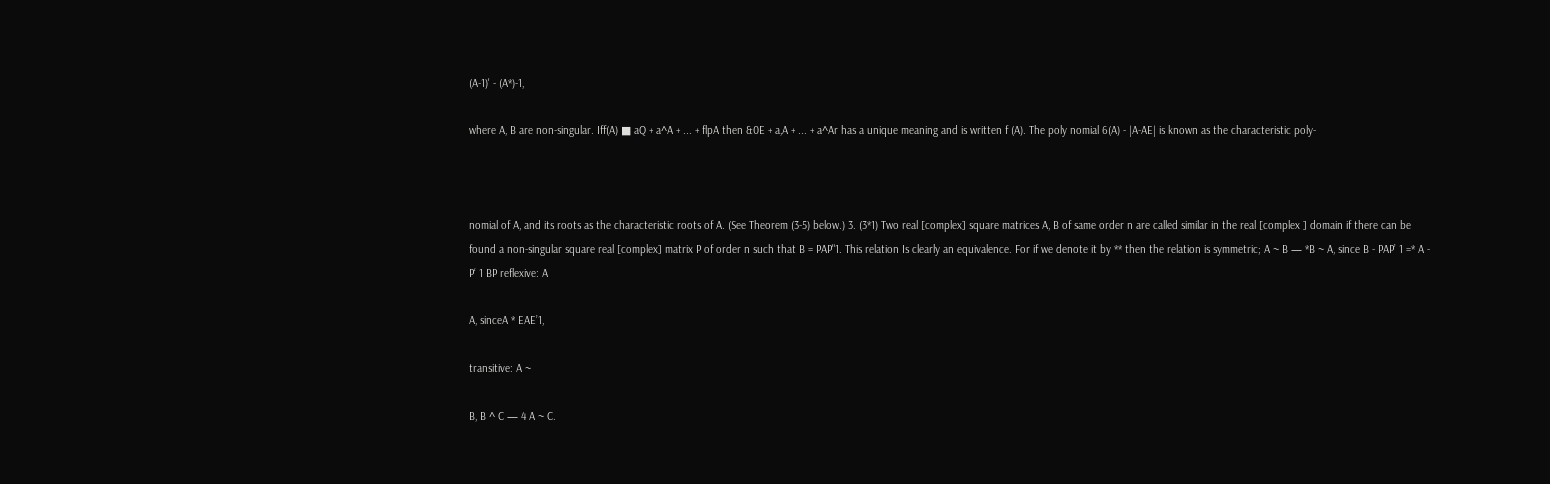(A-1)' - (A*)-1,

where A, B are non-singular. Iff(A) ■ aQ + a^A + ... + flpA then &0E + a,A + ... + a^Ar has a unique meaning and is written f (A). The poly nomial 6(A) - |A-AE| is known as the characteristic poly-



nomial of A, and its roots as the characteristic roots of A. (See Theorem (3-5) below.) 3. (3*1) Two real [complex] square matrices A, B of same order n are called similar in the real [complex ] domain if there can be found a non-singular square real [complex] matrix P of order n such that B = PAP"1. This relation Is clearly an equivalence. For if we denote it by ** then the relation is symmetric; A ~ B — *B ~ A, since B - PAP’ 1 =* A - P‘ 1 BP reflexive: A

A, sinceA * EAE’1,

transitive: A ~

B, B ^ C — 4 A ~ C.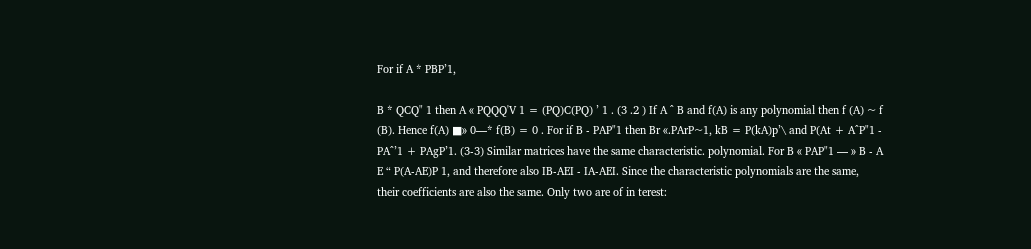For if A * PBP’1,

B * QCQ" 1 then A « PQQQ'V 1 = (PQ)C(PQ) ’ 1 . (3 .2 ) If A ^ B and f(A) is any polynomial then f (A) ~ f (B). Hence f(A) ■» 0—* f(B) = 0 . For if B - PAP"1 then Br «.PArP~1, kB = P(kA)p’\ and P(At + A^P"1 - PA^’1 + PAgP’1. (3-3) Similar matrices have the same characteristic. polynomial. For B « PAP"1 — » B - A E “ P(A-AE)P 1, and therefore also IB-AEI - IA-AEI. Since the characteristic polynomials are the same, their coefficients are also the same. Only two are of in terest: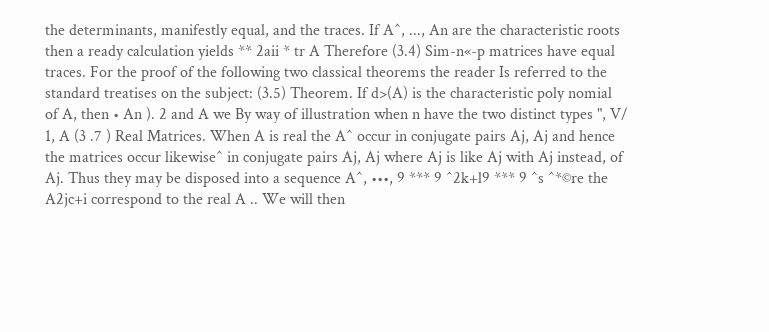the determinants, manifestly equal, and the traces. If A^, ..., An are the characteristic roots then a ready calculation yields ** 2aii * tr A Therefore (3.4) Sim-n«-p matrices have equal traces. For the proof of the following two classical theorems the reader Is referred to the standard treatises on the subject: (3.5) Theorem. If d>(A) is the characteristic poly nomial of A, then • An ). 2 and A we By way of illustration when n have the two distinct types ", V/ 1, A (3 .7 ) Real Matrices. When A is real the A^ occur in conjugate pairs Aj, Aj and hence the matrices occur likewise^ in conjugate pairs Aj, Aj where Aj is like Aj with Aj instead, of Aj. Thus they may be disposed into a sequence A^, •••, 9 *** 9 ^2k+l9 *** 9 ^s ^*©re the A2jc+i correspond to the real A .. We will then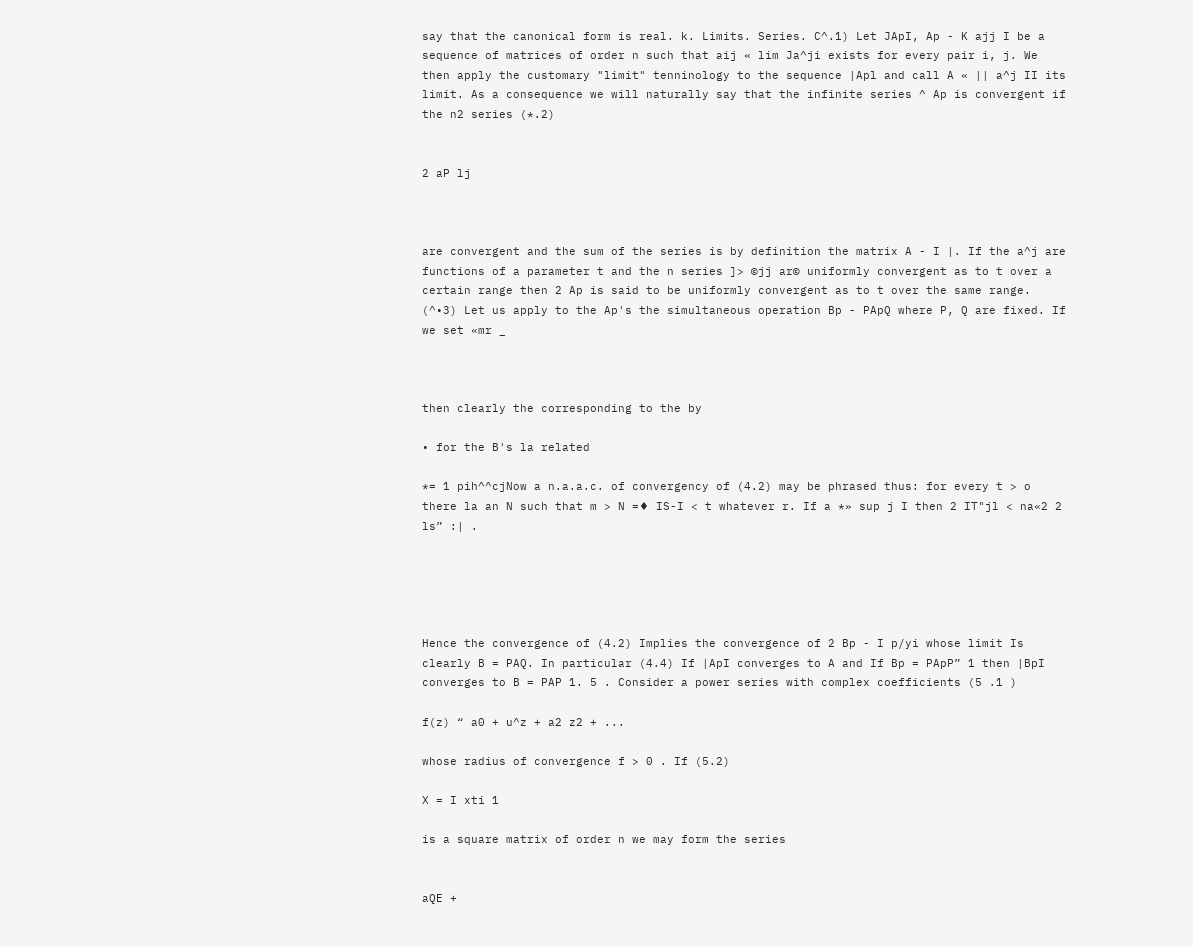say that the canonical form is real. k. Limits. Series. C^.1) Let JApI, Ap - K ajj I be a sequence of matrices of order n such that aij « lim Ja^ji exists for every pair i, j. We then apply the customary "limit" tenninology to the sequence |Apl and call A « || a^j II its limit. As a consequence we will naturally say that the infinite series ^ Ap is convergent if the n2 series (*.2)


2 aP lj



are convergent and the sum of the series is by definition the matrix A - I |. If the a^j are functions of a parameter t and the n series ]> ©jj ar© uniformly convergent as to t over a certain range then 2 Ap is said to be uniformly convergent as to t over the same range. (^•3) Let us apply to the Ap's the simultaneous operation Bp - PApQ where P, Q are fixed. If we set «mr _



then clearly the corresponding to the by

• for the B's la related

*= 1 pih^^cjNow a n.a.a.c. of convergency of (4.2) may be phrased thus: for every t > o there la an N such that m > N =♦ IS-I < t whatever r. If a *» sup j I then 2 IT"jl < na«2 2 ls” :| .





Hence the convergence of (4.2) Implies the convergence of 2 Bp - I p/yi whose limit Is clearly B = PAQ. In particular (4.4) If |ApI converges to A and If Bp = PApP” 1 then |BpI converges to B = PAP 1. 5 . Consider a power series with complex coefficients (5 .1 )

f(z) “ a0 + u^z + a2 z2 + ...

whose radius of convergence f > 0 . If (5.2)

X = I xti 1

is a square matrix of order n we may form the series


aQE +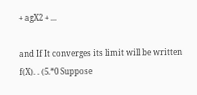+ agX2 + ...

and If It converges its limit will be written f(X). . (5.*0 Suppose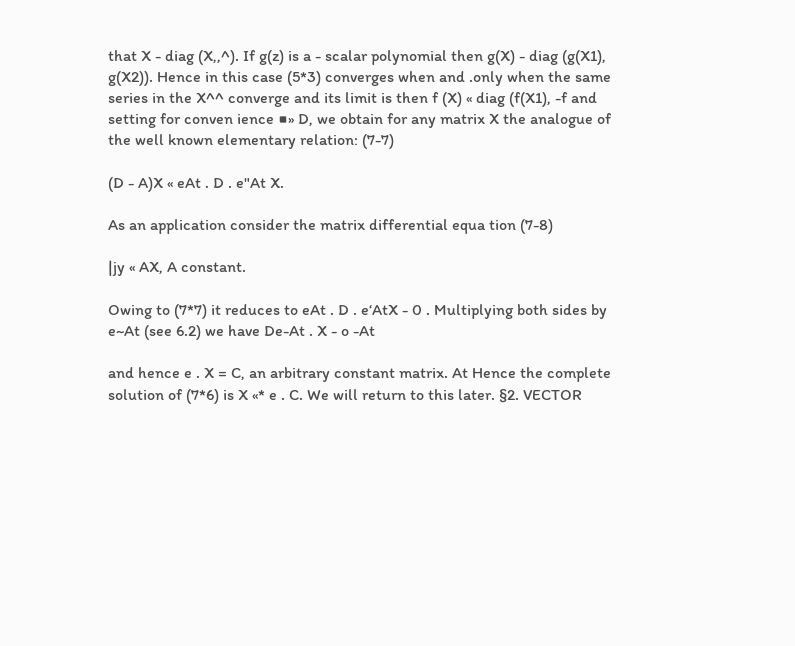that X - diag (X,,^). If g(z) is a - scalar polynomial then g(X) - diag (g(X1), g(X2)). Hence in this case (5*3) converges when and .only when the same series in the X^^ converge and its limit is then f (X) « diag (f(X1), -f and setting for conven ience ■» D, we obtain for any matrix X the analogue of the well known elementary relation: (7-7)

(D - A)X « eAt . D . e"At X.

As an application consider the matrix differential equa tion (7-8)

|jy « AX, A constant.

Owing to (7*7) it reduces to eAt . D . e‘AtX - 0 . Multiplying both sides by e~At (see 6.2) we have De-At . X - o -At

and hence e . X = C, an arbitrary constant matrix. At Hence the complete solution of (7*6) is X «* e . C. We will return to this later. §2. VECTOR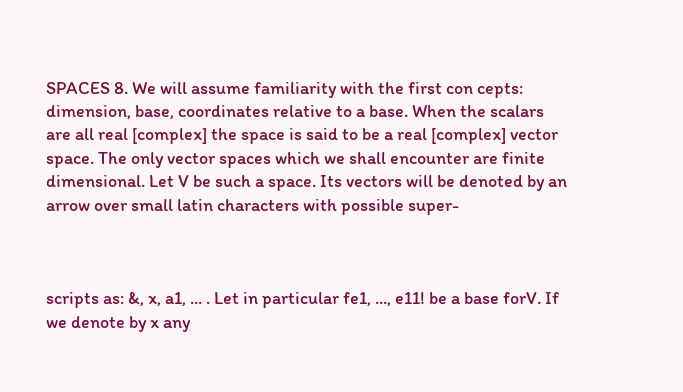SPACES 8. We will assume familiarity with the first con cepts: dimension, base, coordinates relative to a base. When the scalars are all real [complex] the space is said to be a real [complex] vector space. The only vector spaces which we shall encounter are finite dimensional. Let V be such a space. Its vectors will be denoted by an arrow over small latin characters with possible super-



scripts as: &, x, a1, ... . Let in particular fe1, ..., e11! be a base forV. If we denote by x any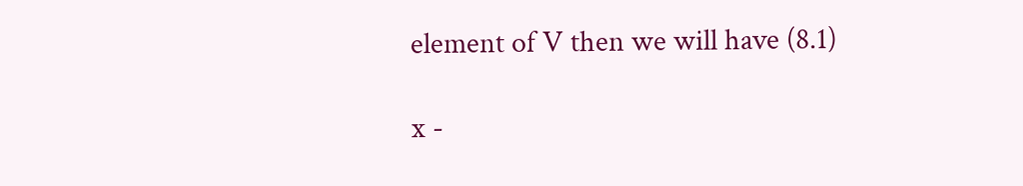element of V then we will have (8.1)

x -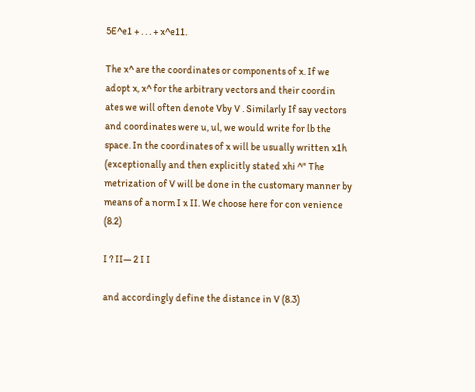5E^e1 + . . . + x^e11.

The x^ are the coordinates or components of x. If we adopt x, x^ for the arbitrary vectors and their coordin ates we will often denote Vby V . Similarly If say vectors and coordinates were u, ul, we would write for lb the space. In the coordinates of x will be usually written x1h (exceptionally and then explicitly stated xhi ^" The metrization of V will be done in the customary manner by means of a norm I x II. We choose here for con venience (8.2)

I ? II— 2 I I

and accordingly define the distance in V (8.3)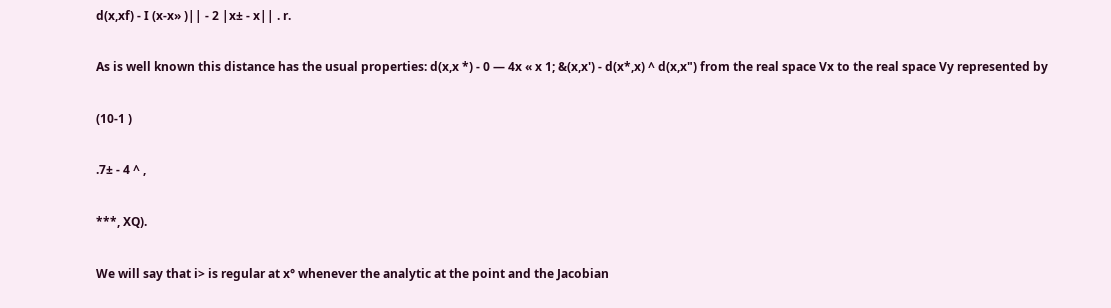d(x,xf) - I (x-x» )|| - 2 |x± - x|| . r.

As is well known this distance has the usual properties: d(x,x *) - 0 — 4x « x 1; &(x,x') - d(x*,x) ^ d(x,x") from the real space Vx to the real space Vy represented by

(10-1 )

.7± - 4 ^ ,

***, XQ).

We will say that i> is regular at x° whenever the analytic at the point and the Jacobian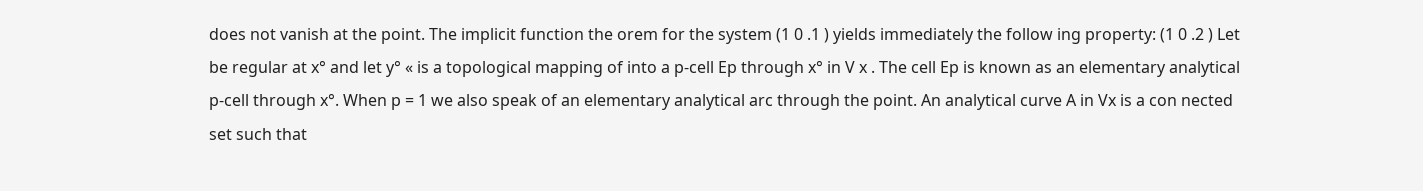does not vanish at the point. The implicit function the orem for the system (1 0 .1 ) yields immediately the follow ing property: (1 0 .2 ) Let be regular at x° and let y° « is a topological mapping of into a p-cell Ep through x° in V x . The cell Ep is known as an elementary analytical p-cell through x°. When p = 1 we also speak of an elementary analytical arc through the point. An analytical curve A in Vx is a con nected set such that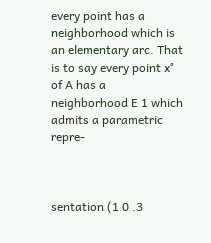every point has a neighborhood which is an elementary arc. That is to say every point x° of A has a neighborhood E 1 which admits a parametric repre-



sentation (1 0 .3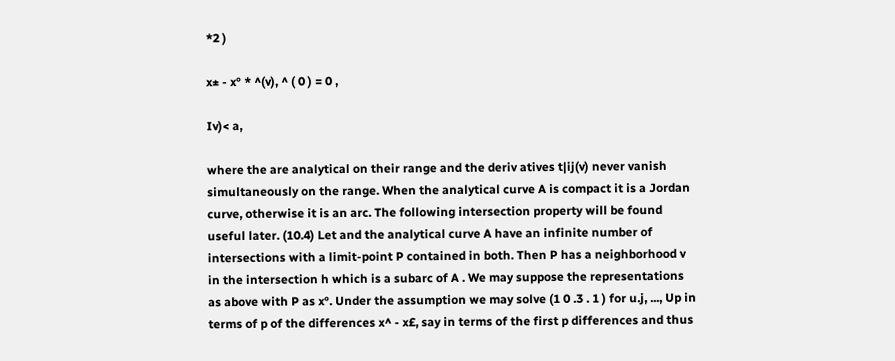*2 )

x± - x° * ^(v), ^ ( 0 ) = 0 ,

Iv)< a,

where the are analytical on their range and the deriv atives t|ij(v) never vanish simultaneously on the range. When the analytical curve A is compact it is a Jordan curve, otherwise it is an arc. The following intersection property will be found useful later. (10.4) Let and the analytical curve A have an infinite number of intersections with a limit-point P contained in both. Then P has a neighborhood v in the intersection h which is a subarc of A . We may suppose the representations as above with P as x°. Under the assumption we may solve (1 0 .3 . 1 ) for u.j, ..., Up in terms of p of the differences x^ - x£, say in terms of the first p differences and thus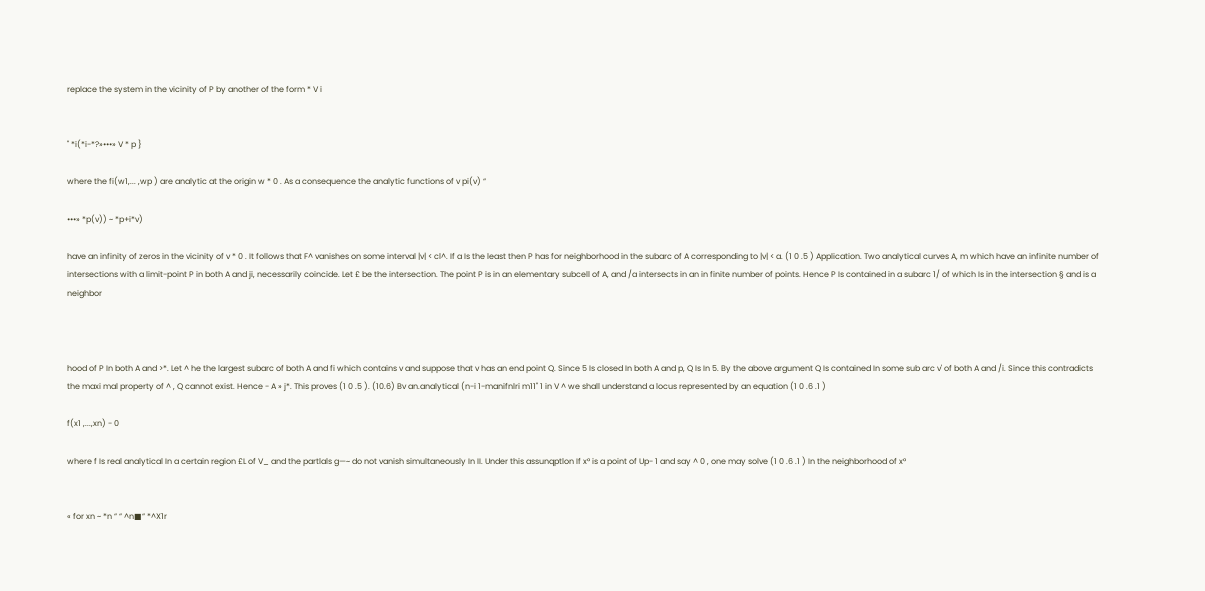replace the system in the vicinity of P by another of the form * V i


" *i(*i-*?»•••» V * p }

where the fi(w1,... ,wp ) are analytic at the origin w * 0 . As a consequence the analytic functions of v pi(v) “

•••» *p(v)) ~ *p+i*v)

have an infinity of zeros in the vicinity of v * 0 . It follows that F^ vanishes on some interval |v| < cl^. If a Is the least then P has for neighborhood in the subarc of A corresponding to |v| < a. (1 0 .5 ) Application. Two analytical curves A, m which have an infinite number of intersections with a limit-point P in both A and ji, necessarily coincide. Let £ be the intersection. The point P is in an elementary subcell of A, and /a intersects in an in finite number of points. Hence P Is contained in a subarc 1/ of which Is in the intersection § and is a neighbor



hood of P In both A and >*. Let ^ he the largest subarc of both A and fi which contains v and suppose that v has an end point Q. Since 5 Is closed In both A and p, Q Is In 5. By the above argument Q Is contained In some sub arc v' of both A and /i. Since this contradicts the maxi mal property of ^ , Q cannot exist. Hence - A » j*. This proves (1 0 .5 ). (10.6) Bv an.analytical (n-i 1-manifnlri m11" 1 in V ^ we shall understand a locus represented by an equation (1 0 .6 .1 )

f(x1 ,...,xn) - 0

where f Is real analytical In a certain region £L of V_ and the partlals g—~ do not vanish simultaneously In II. Under this assunqptlon If x° is a point of Up- 1 and say ^ 0 , one may solve (1 0 .6 .1 ) In the neighborhood of x°


« for xn ~ *n “ “ ^n■“ *^X1r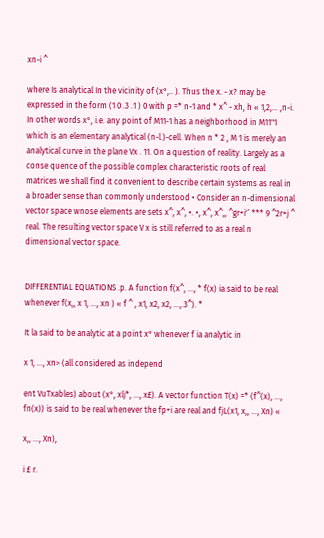xn-i ^

where Is analytical In the vicinity of (x°,.. ). Thus the x. - x? may be expressed in the form (1 0 .3 .1 ) 0 with p =* n-1 and * x^ - xh, h « 1,2,... ,n-i. In other words x°, i.e. any point of M11-1 has a neighborhood in M11"1 which is an elementary analytical (n-l.)-cell. When n * 2 , M 1 is merely an analytical curve in the plane Vx . 11. On a question of reality. Largely as a conse quence of the possible complex characteristic roots of real matrices we shall find it convenient to describe certain systems as real in a broader sense than commonly understood • Consider an n-dimensional vector space wnose elements are sets x^, x^, •. •, x^, x^,, ^gr+i'’ *** 9 ^2r+j ^ real. The resulting vector space V x is still referred to as a real n dimensional vector space.


DIFFERENTIAL EQUATIONS .p. A function f(x^, ..., * f(x) ia said to be real whenever f(x,, x 1, ..., xn ) « f ^ , x1, x2, x2, ...,.3^). *

It la said to be analytic at a point x° whenever f ia analytic in

x 1, ..., xn> (all considered as independ

ent VuTxables) about (x°, xlj*, ..., x£). A vector function T(x) =* (f^(x), ..., fn(x)) is said to be real whenever the fp+i are real and fjL(x1, x,, ..., Xn) «

x,, ..., Xn),

i £ r.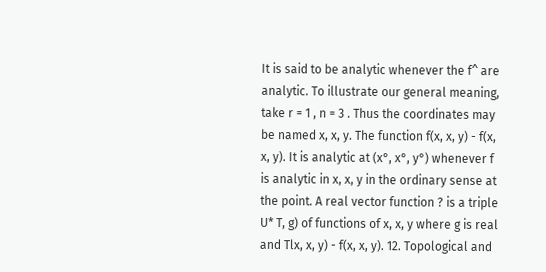It is said to be analytic whenever the f^ are analytic. To illustrate our general meaning, take r = 1 , n = 3 . Thus the coordinates may be named x, x, y. The function f(x, x, y) - f(x, x, y). It is analytic at (x°, x°, y°) whenever f is analytic in x, x, y in the ordinary sense at the point. A real vector function ? is a triple U* T, g) of functions of x, x, y where g is real and Tlx, x, y) - f(x, x, y). 12. Topological and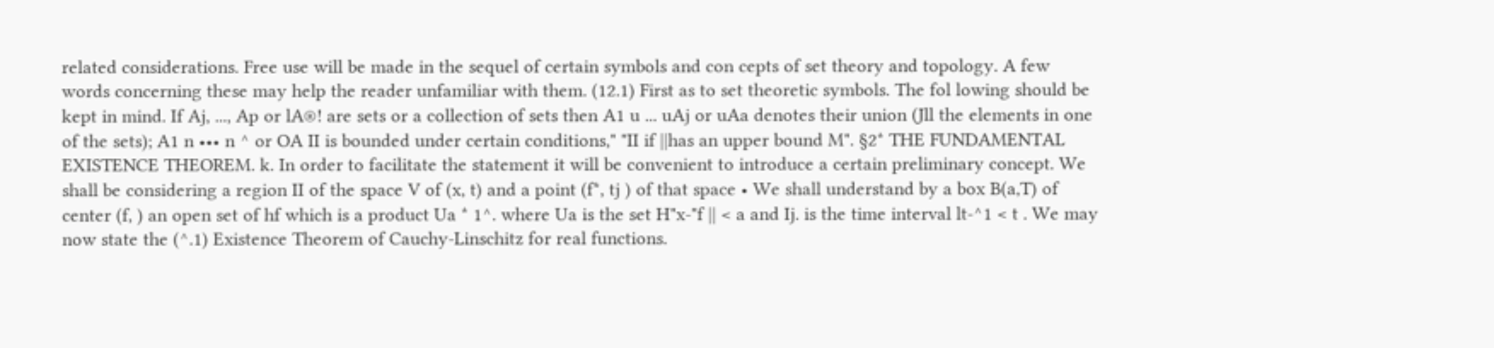related considerations. Free use will be made in the sequel of certain symbols and con cepts of set theory and topology. A few words concerning these may help the reader unfamiliar with them. (12.1) First as to set theoretic symbols. The fol lowing should be kept in mind. If Aj, ..., Ap or lA®! are sets or a collection of sets then A1 u ... uAj or uAa denotes their union (Jll the elements in one of the sets); A1 n ••• n ^ or OA II is bounded under certain conditions," "II if ||has an upper bound M". §2* THE FUNDAMENTAL EXISTENCE THEOREM. k. In order to facilitate the statement it will be convenient to introduce a certain preliminary concept. We shall be considering a region II of the space V of (x, t) and a point (f*, tj ) of that space • We shall understand by a box B(a,T) of center (f, ) an open set of hf which is a product Ua * 1^. where Ua is the set H"x-"f || < a and Ij. is the time interval lt-^1 < t . We may now state the (^.1) Existence Theorem of Cauchy-Linschitz for real functions.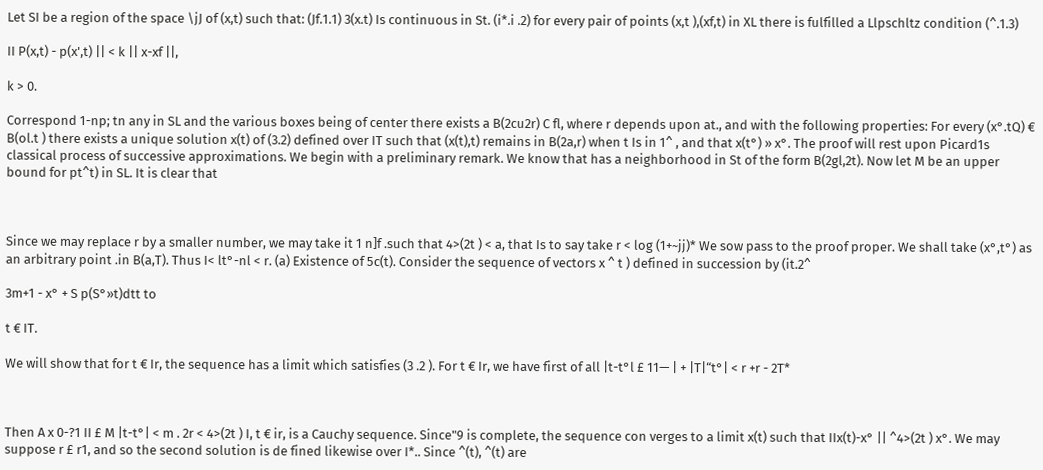Let SI be a region of the space \jJ of (x,t) such that: (Jf.1.1) 3(x.t) Is continuous in St. (i*.i .2) for every pair of points (x,t ),(xf,t) in XL there is fulfilled a Llpschltz condition (^.1.3)

II P(x,t) - p(x',t) || < k || x-xf ||,

k > 0.

Correspond 1-np; tn any in SL and the various boxes being of center there exists a B(2cu2r) C fl, where r depends upon at., and with the following properties: For every (x°.tQ) € B(ol.t ) there exists a unique solution x(t) of (3.2) defined over IT such that (x(t),t) remains in B(2a,r) when t Is in 1^ , and that x(t°) » x°. The proof will rest upon Picard1s classical process of successive approximations. We begin with a preliminary remark. We know that has a neighborhood in St of the form B(2gl,2t). Now let M be an upper bound for pt^t) in SL. It is clear that



Since we may replace r by a smaller number, we may take it 1 n]f .such that 4>(2t ) < a, that Is to say take r < log (1+~jj)* We sow pass to the proof proper. We shall take (x°,t°) as an arbitrary point .in B(a,T). Thus I< lt°-nl < r. (a) Existence of 5c(t). Consider the sequence of vectors x ^ t ) defined in succession by (it.2^

3m+1 - x° + S p(S°»t)dtt to

t € IT.

We will show that for t € Ir, the sequence has a limit which satisfies (3 .2 ). For t € Ir, we have first of all |t-t°l £ 11— | + |T|“t°| < r +r - 2T*



Then A x 0-?1 II £ M |t-t°| < m . 2r < 4>(2t ) I, t € ir, is a Cauchy sequence. Since"9 is complete, the sequence con verges to a limit x(t) such that IIx(t)-x° || ^4>(2t ) x°. We may suppose r £ r1, and so the second solution is de fined likewise over I*.. Since ^(t), ^(t) are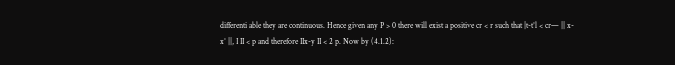differenti able they are continuous. Hence given any P > 0 there will exist a positive cr < r such that |t-t°l < cr— || x-x° ||, I II < p and therefore IIx-y II < 2 p. Now by (4.1.2):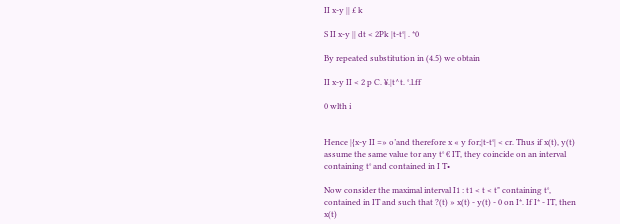II x-y || £ k

S II x-y || dt < 2Pk |t-t°| . *0

By repeated substitution in (4.5) we obtain

II x-y II < 2 p C. ¥.|t^t. °.l.ff

0 wlth i


Hence |{x-y II =» o’and therefore x « y for;|t-t°| < cr. Thus if x(t), y(t) assume the same value tor any t° € IT, they coincide on an interval containing t° and contained in I T•

Now consider the maximal interval I1 : t1 < t < t" containing t°, contained in IT and such that ?(t) » x(t) - y(t) - 0 on I*. If I* - IT, then x(t)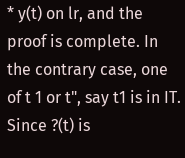* y(t) on lr, and the proof is complete. In the contrary case, one of t 1 or t", say t1 is in IT. Since ?(t) is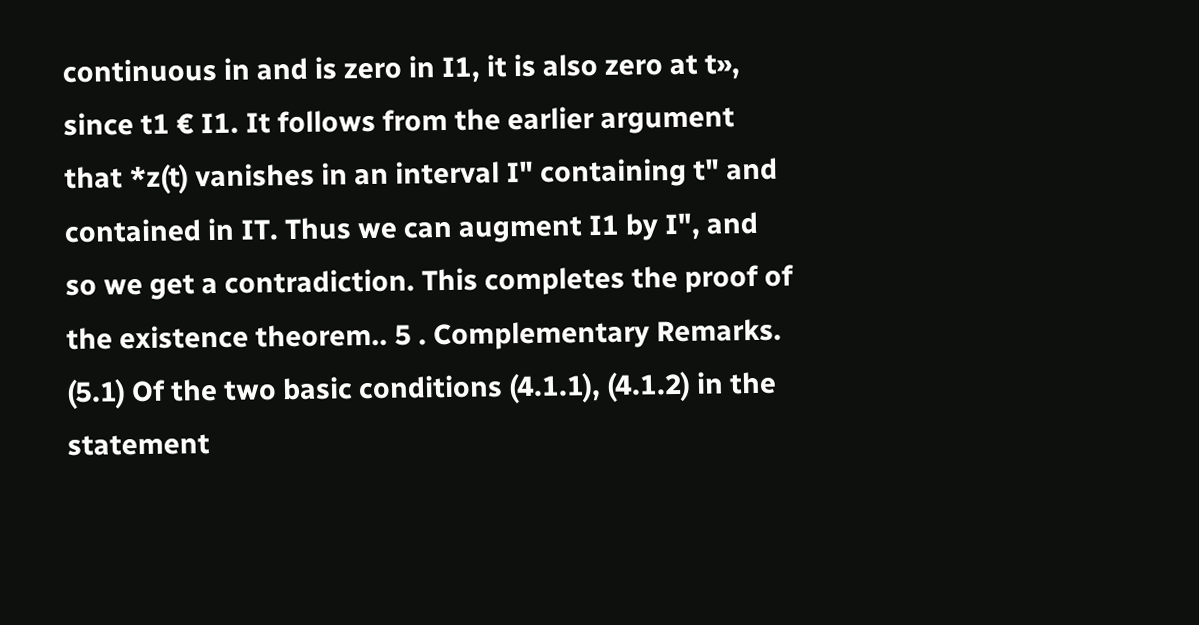continuous in and is zero in I1, it is also zero at t», since t1 € I1. It follows from the earlier argument that *z(t) vanishes in an interval I" containing t" and contained in IT. Thus we can augment I1 by I", and so we get a contradiction. This completes the proof of the existence theorem.. 5 . Complementary Remarks. (5.1) Of the two basic conditions (4.1.1), (4.1.2) in the statement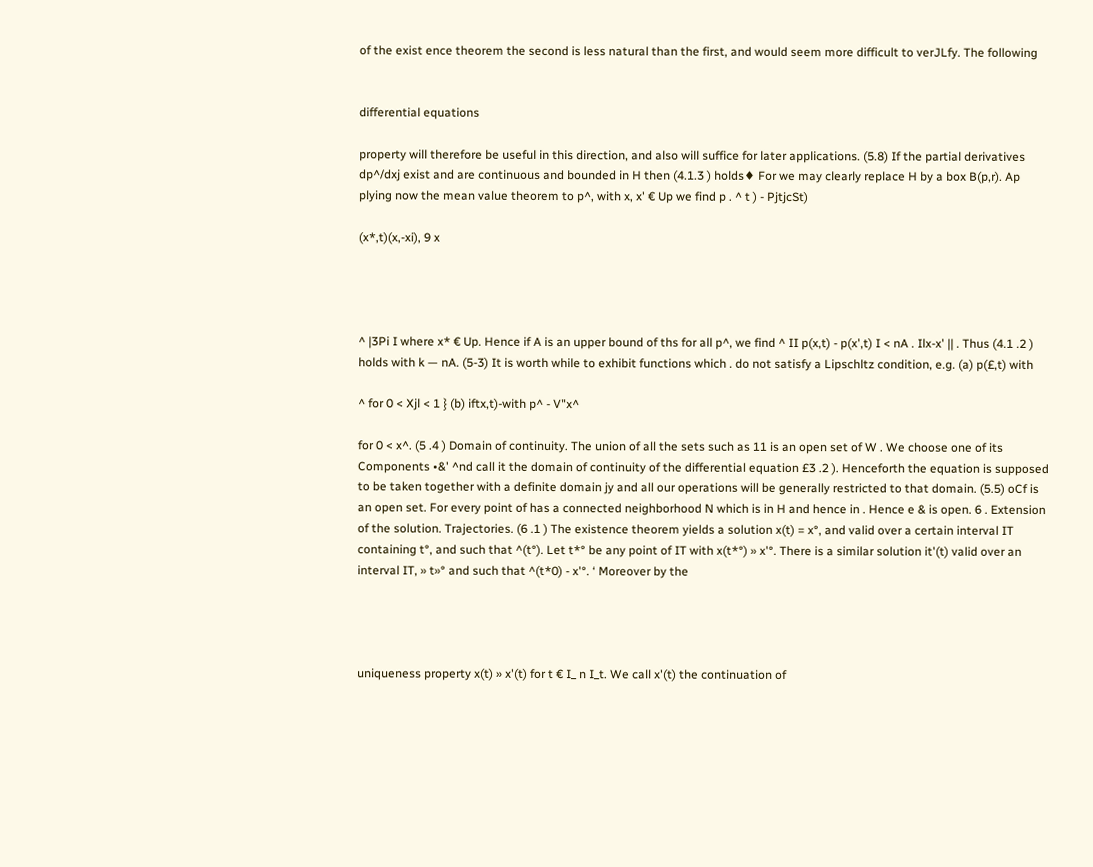of the exist ence theorem the second is less natural than the first, and would seem more difficult to verJLfy. The following


differential equations

property will therefore be useful in this direction, and also will suffice for later applications. (5.8) If the partial derivatives dp^/dxj exist and are continuous and bounded in H then (4.1.3 ) holds♦ For we may clearly replace H by a box B(p,r). Ap plying now the mean value theorem to p^, with x, x' € Up we find p . ^ t ) - PjtjcSt)

(x*,t)(x,-xi), 9 x




^ |3Pi I where x* € Up. Hence if A is an upper bound of ths for all p^, we find ^ II p(x,t) - p(x',t) I < nA . Ilx-x' || . Thus (4.1 .2 ) holds with k — nA. (5-3) It is worth while to exhibit functions which . do not satisfy a Lipschltz condition, e.g. (a) p(£,t) with

^ for 0 < Xjl < 1 } (b) iftx,t)-with p^ - V"x^

for 0 < x^. (5 .4 ) Domain of continuity. The union of all the sets such as 11 is an open set of W . We choose one of its Components •&' ^nd call it the domain of continuity of the differential equation £3 .2 ). Henceforth the equation is supposed to be taken together with a definite domain jy and all our operations will be generally restricted to that domain. (5.5) oCf is an open set. For every point of has a connected neighborhood N which is in H and hence in . Hence e & is open. 6 . Extension of the solution. Trajectories. (6 .1 ) The existence theorem yields a solution x(t) = x°, and valid over a certain interval IT containing t°, and such that ^(t°). Let t*° be any point of IT with x(t*°) » x'°. There is a similar solution it'(t) valid over an interval IT, » t»° and such that ^(t*0) - x'°. ‘ Moreover by the




uniqueness property x(t) » x'(t) for t € I_ n I_t. We call x'(t) the continuation of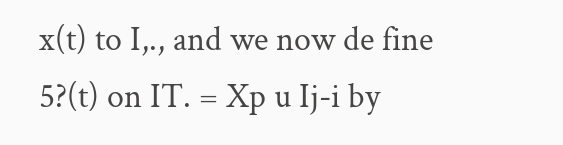x(t) to I,., and we now de fine 5?(t) on IT. = Xp u Ij-i by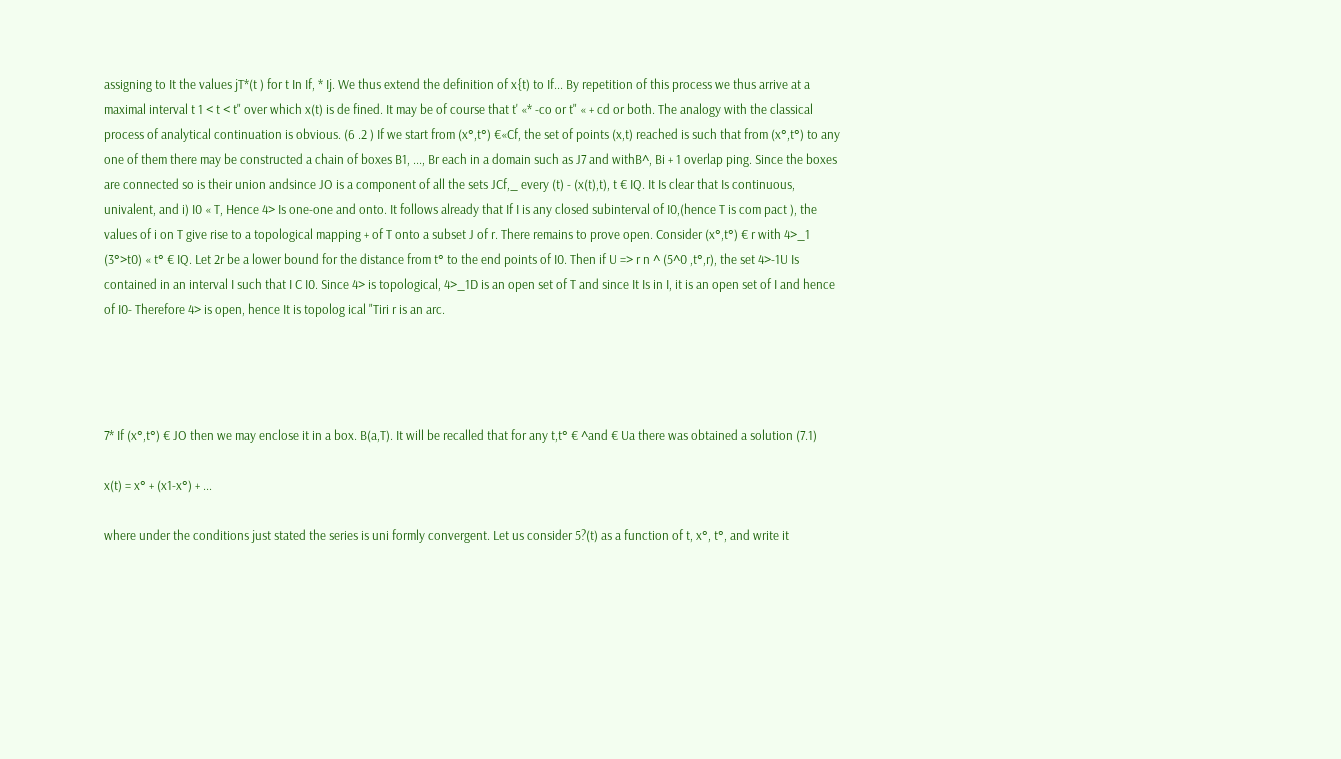assigning to It the values jT*(t ) for t In If, * Ij. We thus extend the definition of x{t) to If... By repetition of this process we thus arrive at a maximal interval t 1 < t < t" over which x(t) is de fined. It may be of course that t' «* -co or t" « + cd or both. The analogy with the classical process of analytical continuation is obvious. (6 .2 ) If we start from (x°,t°) €«Cf, the set of points (x,t) reached is such that from (x°,t°) to any one of them there may be constructed a chain of boxes B1, ..., Br each in a domain such as J7 and withB^, Bi + 1 overlap ping. Since the boxes are connected so is their union andsince JO is a component of all the sets JCf,_ every (t) - (x(t),t), t € IQ. It Is clear that Is continuous, univalent, and i) I0 « T, Hence 4> Is one-one and onto. It follows already that If I is any closed subinterval of I0,(hence T is com pact ), the values of i on T give rise to a topological mapping + of T onto a subset J of r. There remains to prove open. Consider (x°,t°) € r with 4>_1 (3°>t0) « t° € IQ. Let 2r be a lower bound for the distance from t° to the end points of I0. Then if U => r n ^ (5^0 ,t°,r), the set 4>-1U Is contained in an interval I such that I C I0. Since 4> is topological, 4>_1D is an open set of T and since It Is in I, it is an open set of I and hence of I0- Therefore 4> is open, hence It is topolog ical "Tiri r is an arc.




7* If (x°,t°) € JO then we may enclose it in a box. B(a,T). It will be recalled that for any t,t° € ^and € Ua there was obtained a solution (7.1)

x(t) = x° + (x1-x°) + ...

where under the conditions just stated the series is uni formly convergent. Let us consider 5?(t) as a function of t, x°, t°, and write it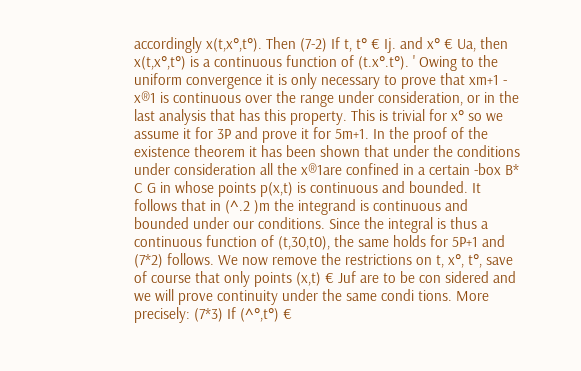accordingly x(t,x°,t°). Then (7-2) If t, t° € Ij. and x° € Ua, then x(t,x°,t°) is a continuous function of (t.x°.t°). ' Owing to the uniform convergence it is only necessary to prove that xm+1 - x®1 is continuous over the range under consideration, or in the last analysis that has this property. This is trivial for x° so we assume it for 3P and prove it for 5m+1. In the proof of the existence theorem it has been shown that under the conditions under consideration all the x®1are confined in a certain -box B* C G in whose points p(x,t) is continuous and bounded. It follows that in (^.2 )m the integrand is continuous and bounded under our conditions. Since the integral is thus a continuous function of (t,30,t0), the same holds for 5P+1 and (7*2) follows. We now remove the restrictions on t, x°, t°, save of course that only points (x,t) € Juf are to be con sidered and we will prove continuity under the same condi tions. More precisely: (7*3) If (^°,t°) €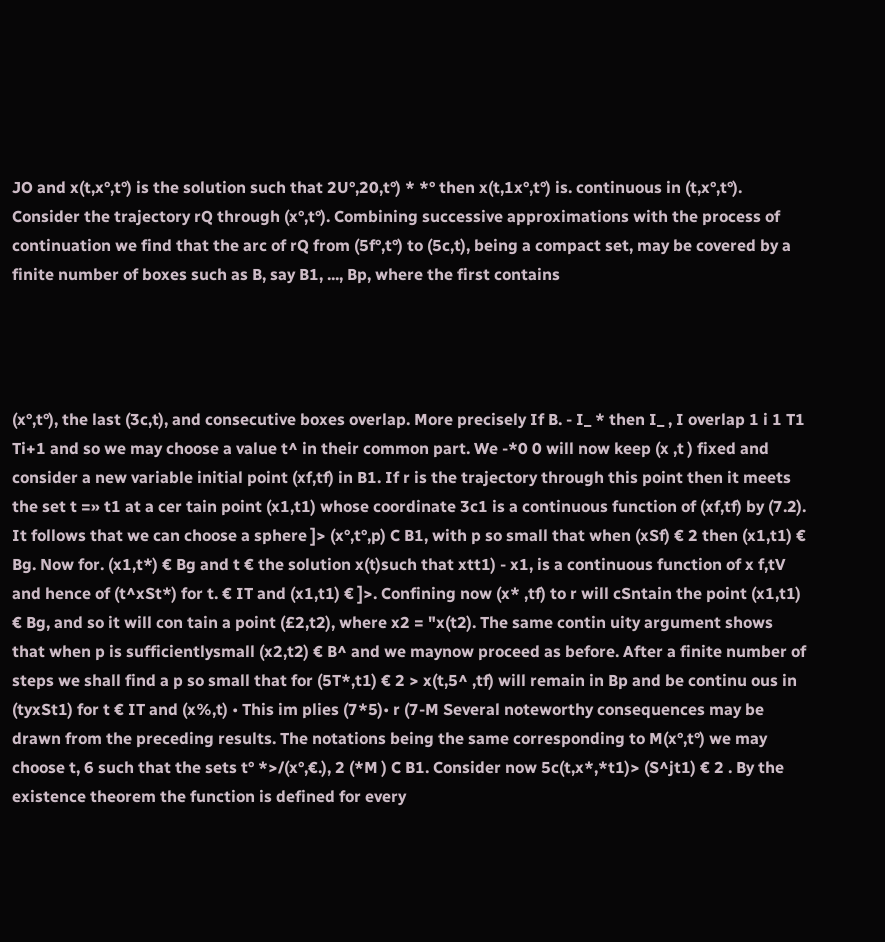JO and x(t,x°,t°) is the solution such that 2U°,20,t°) * *° then x(t,1x°,t°) is. continuous in (t,x°,t°). Consider the trajectory rQ through (x°,t°). Combining successive approximations with the process of continuation we find that the arc of rQ from (5f°,t°) to (5c,t), being a compact set, may be covered by a finite number of boxes such as B, say B1, ..., Bp, where the first contains




(x°,t°), the last (3c,t), and consecutive boxes overlap. More precisely If B. - I_ * then I_ , I overlap 1 i 1 T1 Ti+1 and so we may choose a value t^ in their common part. We -*0 0 will now keep (x ,t ) fixed and consider a new variable initial point (xf,tf) in B1. If r is the trajectory through this point then it meets the set t =» t1 at a cer tain point (x1,t1) whose coordinate 3c1 is a continuous function of (xf,tf) by (7.2). It follows that we can choose a sphere ]> (x°,t°,p) C B1, with p so small that when (xSf) € 2 then (x1,t1) € Bg. Now for. (x1,t*) € Bg and t € the solution x(t)such that xtt1) - x1, is a continuous function of x f,tV and hence of (t^xSt*) for t. € IT and (x1,t1) € ]>. Confining now (x* ,tf) to r will cSntain the point (x1,t1) € Bg, and so it will con tain a point (£2,t2), where x2 = "x(t2). The same contin uity argument shows that when p is sufficientlysmall (x2,t2) € B^ and we maynow proceed as before. After a finite number of steps we shall find a p so small that for (5T*,t1) € 2 > x(t,5^ ,tf) will remain in Bp and be continu ous in (tyxSt1) for t € IT and (x%,t) • This im plies (7*5)• r (7-M Several noteworthy consequences may be drawn from the preceding results. The notations being the same corresponding to M(x°,t°) we may choose t, 6 such that the sets t° *>/(x°,€.), 2 (*M ) C B1. Consider now 5c(t,x*,*t1)> (S^jt1) € 2 . By the existence theorem the function is defined for every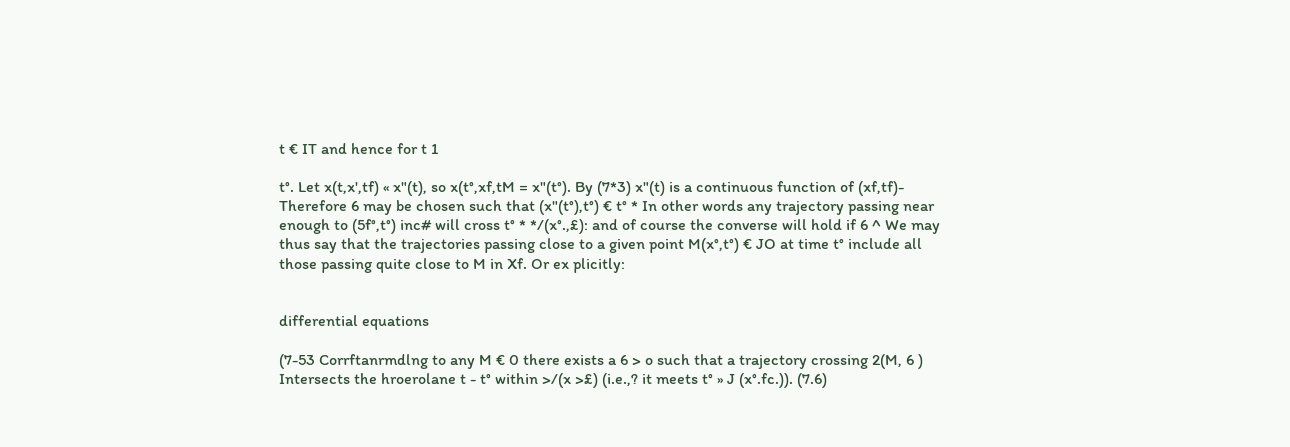t € IT and hence for t 1

t°. Let x(t,x',tf) « x"(t), so x(t°,xf,tM = x"(t°). By (7*3) x"(t) is a continuous function of (xf,tf)- Therefore 6 may be chosen such that (x"(t°),t°) € t° * In other words any trajectory passing near enough to (5f°,t°) inc# will cross t° * */(x°.,£): and of course the converse will hold if 6 ^ We may thus say that the trajectories passing close to a given point M(x°,t°) € JO at time t° include all those passing quite close to M in Xf. Or ex plicitly:


differential equations

(7-53 Corrftanrmdlng to any M € 0 there exists a 6 > o such that a trajectory crossing 2(M, 6 ) Intersects the hroerolane t - t° within >/(x >£) (i.e.,? it meets t° » J (x°.fc.)). (7.6)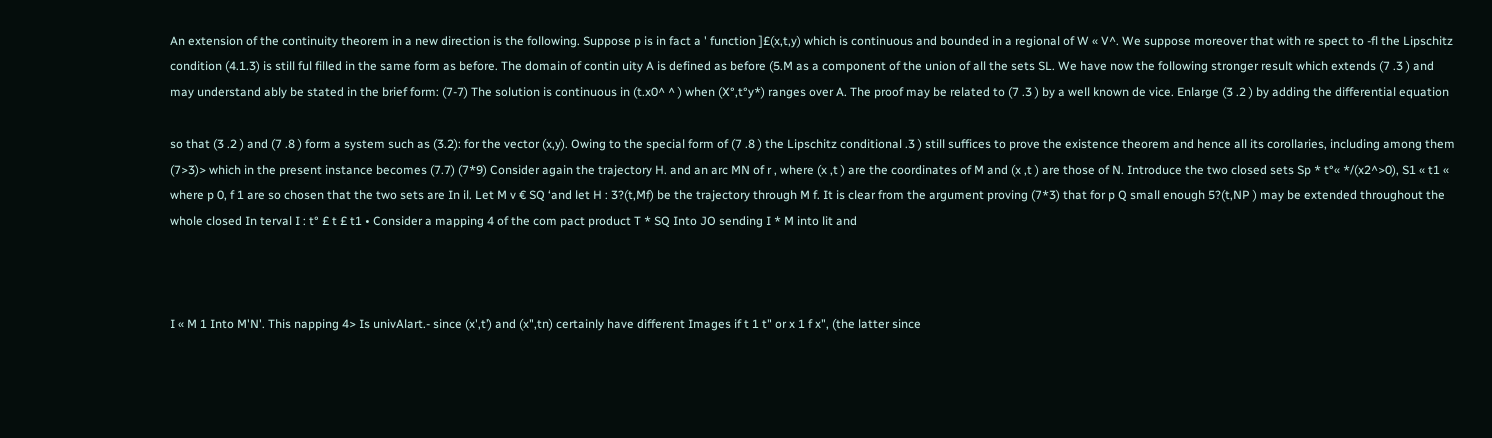An extension of the continuity theorem in a new direction is the following. Suppose p is in fact a ' function ]£(x,t,y) which is continuous and bounded in a regional of W « V^. We suppose moreover that with re spect to -fl the Lipschitz condition (4.1.3) is still ful filled in the same form as before. The domain of contin uity A is defined as before (5.M as a component of the union of all the sets SL. We have now the following stronger result which extends (7 .3 ) and may understand ably be stated in the brief form: (7-7) The solution is continuous in (t.x0^ ^ ) when (X°,t°y*) ranges over A. The proof may be related to (7 .3 ) by a well known de vice. Enlarge (3 .2 ) by adding the differential equation

so that (3 .2 ) and (7 .8 ) form a system such as (3.2): for the vector (x,y). Owing to the special form of (7 .8 ) the Lipschitz conditional .3 ) still suffices to prove the existence theorem and hence all its corollaries, including among them (7>3)> which in the present instance becomes (7.7) (7*9) Consider again the trajectory H. and an arc MN of r , where (x ,t ) are the coordinates of M and (x ,t ) are those of N. Introduce the two closed sets Sp * t°« */(x2^>0), S1 « t1 « where p 0, f 1 are so chosen that the two sets are In il. Let M v € SQ ‘and let H : 3?(t,Mf) be the trajectory through M f. It is clear from the argument proving (7*3) that for p Q small enough 5?(t,NP ) may be extended throughout the whole closed In terval I : t° £ t £ t1 • Consider a mapping 4 of the com pact product T * SQ Into JO sending I * M into lit and



I « M 1 Into M'N'. This napping 4> Is univAlart.- since (x',t’) and (x",tn) certainly have different Images if t 1 t" or x 1 f x", (the latter since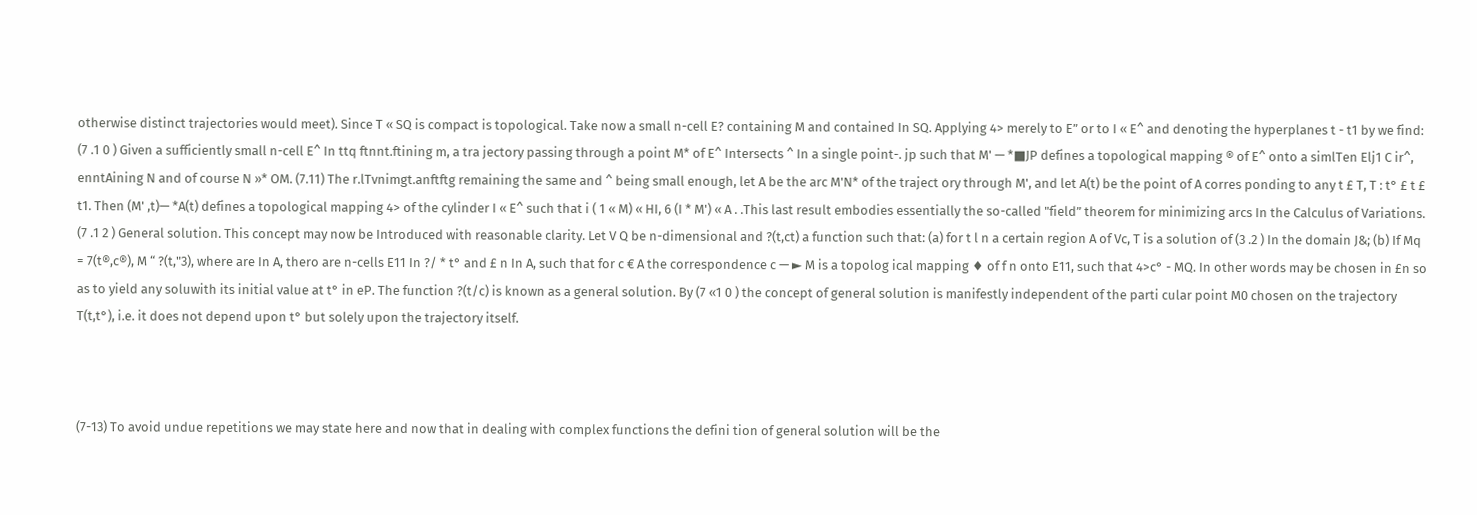otherwise distinct trajectories would meet). Since T « SQ is compact is topological. Take now a small n-cell E? containing M and contained In SQ. Applying 4> merely to E” or to I « E^ and denoting the hyperplanes t - t1 by we find: (7 .1 0 ) Given a sufficiently small n-cell E^ In ttq ftnnt.ftining m, a tra jectory passing through a point M* of E^ Intersects ^ In a single point-. jp such that M' — *■JP defines a topological mapping ® of E^ onto a simlTen Elj1 C ir^, enntAining N and of course N »* OM. (7.11) The r.lTvnimgt.anftftg remaining the same and ^ being small enough, let A be the arc M'N* of the traject ory through M', and let A(t) be the point of A corres ponding to any t £ T, T : t° £ t £ t1. Then (M' ,t)— *A(t) defines a topological mapping 4> of the cylinder I « E^ such that i ( 1 « M) « HI, 6 (I * M') « A . .This last result embodies essentially the so-called "field” theorem for minimizing arcs In the Calculus of Variations. (7 .1 2 ) General solution. This concept may now be Introduced with reasonable clarity. Let V Q be n-dimensional and ?(t,ct) a function such that: (a) for t l n a certain region A of Vc, T is a solution of (3 .2 ) In the domain J&; (b) If Mq = 7(t®,c®), M “ ?(t,"3), where are In A, thero are n-cells E11 In ?/ * t° and £ n In A, such that for c € A the correspondence c — ► M is a topolog ical mapping ♦ of f n onto E11, such that 4>c° - MQ. In other words may be chosen in £n so as to yield any soluwith its initial value at t° in eP. The function ?(t/c) is known as a general solution. By (7 «1 0 ) the concept of general solution is manifestly independent of the parti cular point M0 chosen on the trajectory T(t,t°), i.e. it does not depend upon t° but solely upon the trajectory itself.



(7-13) To avoid undue repetitions we may state here and now that in dealing with complex functions the defini tion of general solution will be the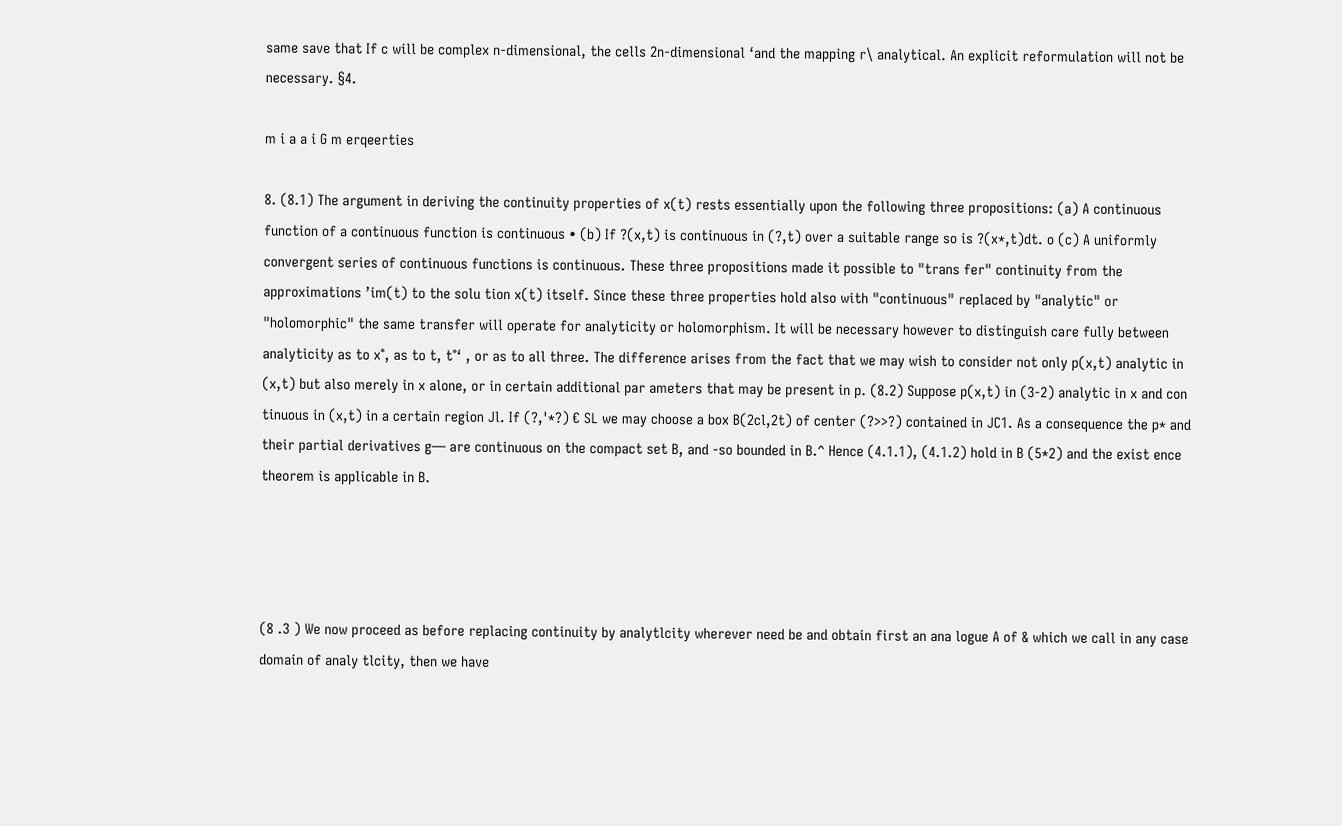same save that If c will be complex n-dimensional, the cells 2n-dimensional ‘and the mapping r\ analytical. An explicit reformulation will not be necessary. §4.

m i a a i G m erqeerties

8. (8.1) The argument in deriving the continuity properties of x(t) rests essentially upon the following three propositions: (a) A continuous function of a continuous function is continuous • (b) If ?(x,t) is continuous in (?,t) over a suitable range so is ?(x*,t)dt. o (c) A uniformly convergent series of continuous functions is continuous. These three propositions made it possible to "trans fer" continuity from the approximations ’im(t) to the solu tion x(t) itself. Since these three properties hold also with "continuous" replaced by "analytic" or "holomorphic" the same transfer will operate for analyticity or holomorphism. It will be necessary however to distinguish care fully between analyticity as to x°, as to t, t°‘ , or as to all three. The difference arises from the fact that we may wish to consider not only p(x,t) analytic in (x,t) but also merely in x alone, or in certain additional par ameters that may be present in p. (8.2) Suppose p(x,t) in (3-2) analytic in x and con tinuous in (x,t) in a certain region Jl. If (?,'*?) € SL we may choose a box B(2cl,2t) of center (?>>?) contained in JC1. As a consequence the p* and their partial derivatives g— are continuous on the compact set B, and -so bounded in B.^ Hence (4.1.1), (4.1.2) hold in B (5*2) and the exist ence theorem is applicable in B.




(8 .3 ) We now proceed as before replacing continuity by analytlcity wherever need be and obtain first an ana logue A of & which we call in any case domain of analy tlcity, then we have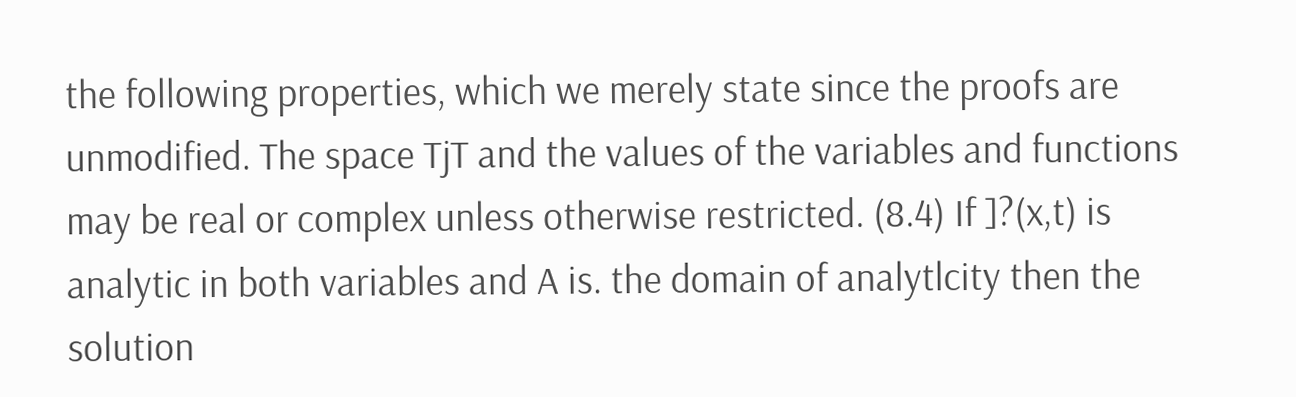the following properties, which we merely state since the proofs are unmodified. The space TjT and the values of the variables and functions may be real or complex unless otherwise restricted. (8.4) If ]?(x,t) is analytic in both variables and A is. the domain of analytlcity then the solution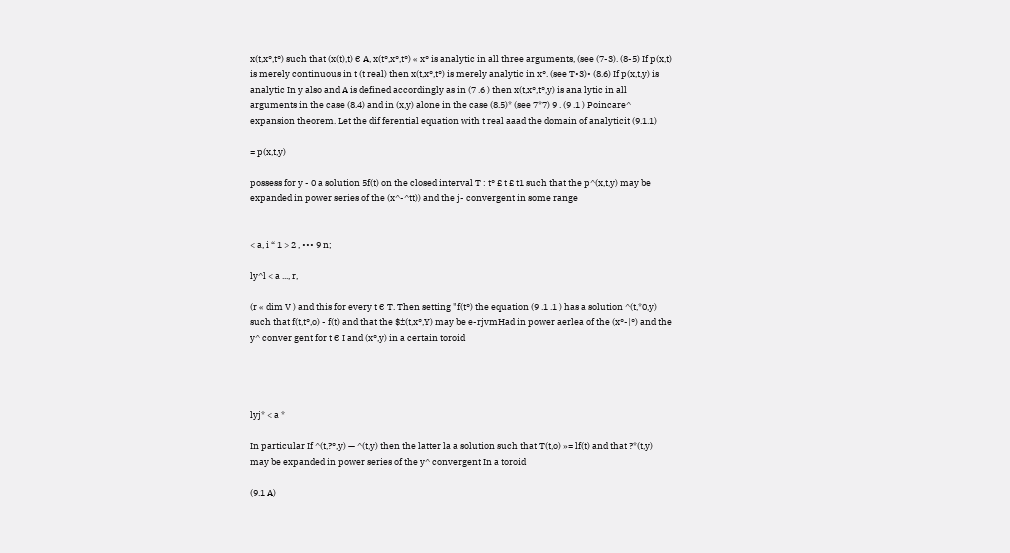x(t,x°,t°) such that (x(t),t) € A, x(t°,x°,t°) « x° is analytic in all three arguments, (see (7-3). (8-5) If p(x,t) is merely continuous in t (t real) then x(t,x°,t°) is merely analytic in x°. (see T•3)• (8.6) If p(x,t,y) is analytic In y also and A is defined accordingly as in (7 .6 ) then x(t,x°,t°,y) is ana lytic in all arguments in the case (8.4) and in (x,y) alone in the case (8.5)* (see 7*7) 9 . (9 .1 ) Poincare^ expansion theorem. Let the dif ferential equation with t real aaad the domain of analyticit (9.1.1)

= p(x,t,y)

possess for y - 0 a solution 5f(t) on the closed interval T : t° £ t £ t1 such that the p^(x,t,y) may be expanded in power series of the (x^-^tt)) and the j- convergent in some range


< a, i “ 1 > 2 , ••• 9 n;

ly^l < a ..., r,

(r « dim V ) and this for every t € T. Then setting "f(t°) the equation (9 .1 .1 ) has a solution ^(t,*0,y) such that f(t,t°,o) - f(t) and that the $±(t,x°,Y) may be e-rjvmHad in power aerlea of the (x°-|°) and the y^ conver gent for t € I and (x°,y) in a certain toroid




lyj* < a *

In particular If ^(t,?°,y) — ^(t,y) then the latter la a solution such that T(t,o) »= lf(t) and that ?*(t,y) may be expanded in power series of the y^ convergent In a toroid

(9.1 A)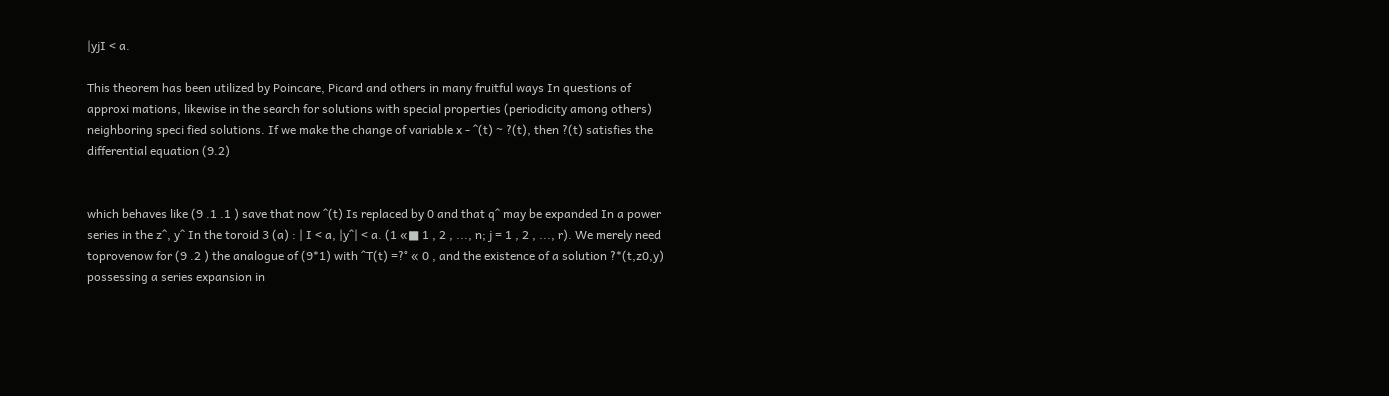|yjI < a.

This theorem has been utilized by Poincare, Picard and others in many fruitful ways In questions of approxi mations, likewise in the search for solutions with special properties (periodicity among others) neighboring speci fied solutions. If we make the change of variable x - ^(t) ~ ?(t), then ?(t) satisfies the differential equation (9.2)


which behaves like (9 .1 .1 ) save that now ^(t) Is replaced by 0 and that q^ may be expanded In a power series in the z^, y^ In the toroid 3 (a) : | I < a, |y^| < a. (1 «■ 1 , 2 , ..., n; j = 1 , 2 , ..., r). We merely need toprovenow for (9 .2 ) the analogue of (9*1) with ^T(t) =?° « 0 , and the existence of a solution ?*(t,z0,y) possessing a series expansion in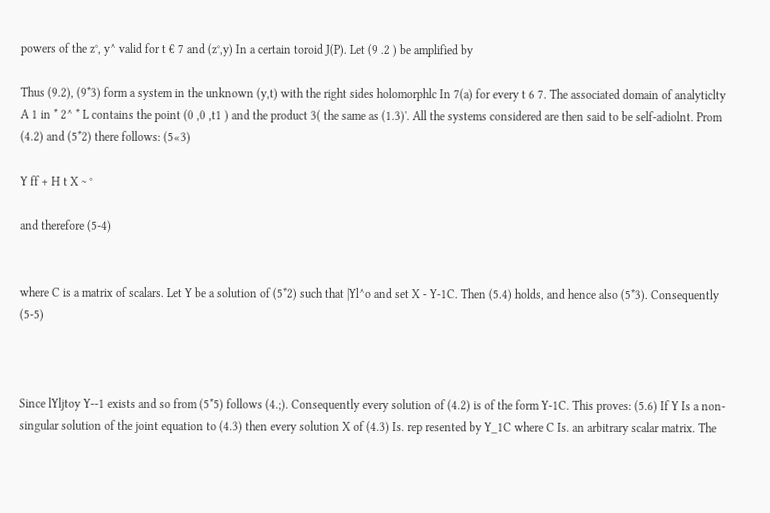powers of the z°, y^ valid for t € 7 and (z°,y) In a certain toroid J(P). Let (9 .2 ) be amplified by

Thus (9.2), (9*3) form a system in the unknown (y,t) with the right sides holomorphlc In 7(a) for every t 6 7. The associated domain of analyticlty A 1 in * 2^ * L contains the point (0 ,0 ,t1 ) and the product 3( the same as (1.3)'. All the systems considered are then said to be self-adiolnt. Prom (4.2) and (5*2) there follows: (5«3)

Y ff + H t X ~ °

and therefore (5-4)


where C is a matrix of scalars. Let Y be a solution of (5*2) such that |Yl^o and set X - Y-1C. Then (5.4) holds, and hence also (5*3). Consequently (5-5)



Since lYljtoy Y--1 exists and so from (5*5) follows (4.;). Consequently every solution of (4.2) is of the form Y-1C. This proves: (5.6) If Y Is a non-singular solution of the joint equation to (4.3) then every solution X of (4.3) Is. rep resented by Y_1C where C Is. an arbitrary scalar matrix. The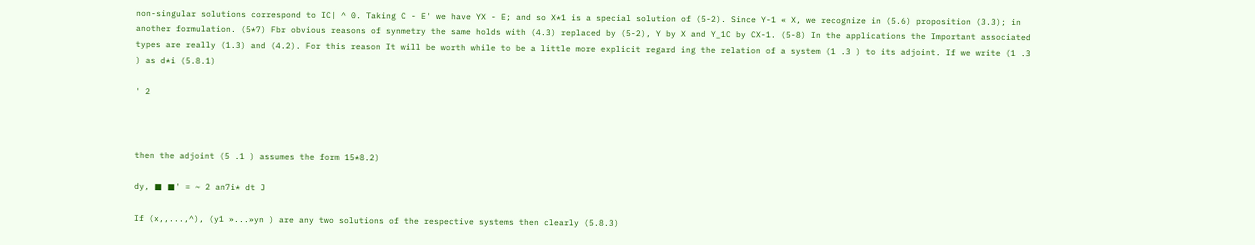non-singular solutions correspond to IC| ^ 0. Taking C - E' we have YX - E; and so X*1 is a special solution of (5-2). Since Y-1 « X, we recognize in (5.6) proposition (3.3); in another formulation. (5*7) Fbr obvious reasons of synmetry the same holds with (4.3) replaced by (5-2), Y by X and Y_1C by CX-1. (5-8) In the applications the Important associated types are really (1.3) and (4.2). For this reason It will be worth while to be a little more explicit regard ing the relation of a system (1 .3 ) to its adjoint. If we write (1 .3 ) as d*i (5.8.1)

' 2



then the adjoint (5 .1 ) assumes the form 15*8.2)

dy, ■ ■' = ~ 2 an7i* dt J

If (x,,...,^), (y1 »...»yn ) are any two solutions of the respective systems then clearly (5.8.3)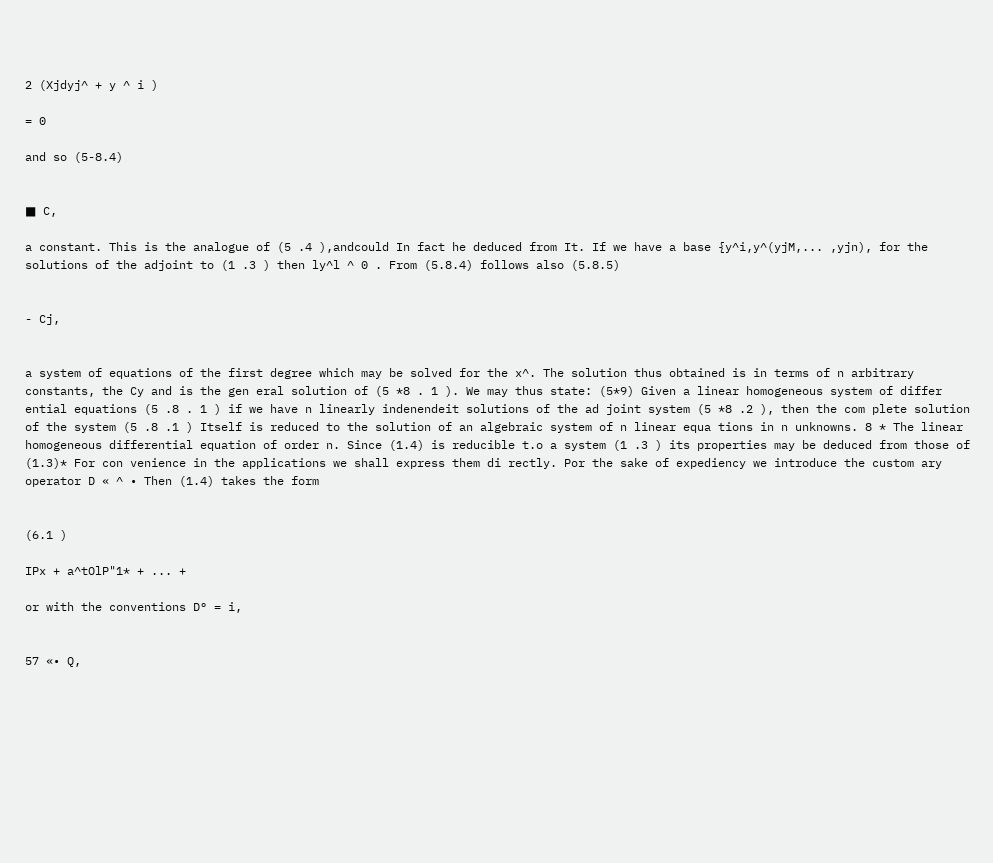2 (Xjdyj^ + y ^ i )

= 0

and so (5-8.4)


■ C,

a constant. This is the analogue of (5 .4 ),andcould In fact he deduced from It. If we have a base {y^i,y^(yjM,... ,yjn), for the solutions of the adjoint to (1 .3 ) then ly^l ^ 0 . From (5.8.4) follows also (5.8.5)


- Cj,


a system of equations of the first degree which may be solved for the x^. The solution thus obtained is in terms of n arbitrary constants, the Cy and is the gen eral solution of (5 *8 . 1 ). We may thus state: (5*9) Given a linear homogeneous system of differ ential equations (5 .8 . 1 ) if we have n linearly indenendeit solutions of the ad joint system (5 *8 .2 ), then the com plete solution of the system (5 .8 .1 ) Itself is reduced to the solution of an algebraic system of n linear equa tions in n unknowns. 8 * The linear homogeneous differential equation of order n. Since (1.4) is reducible t.o a system (1 .3 ) its properties may be deduced from those of (1.3)* For con venience in the applications we shall express them di rectly. Por the sake of expediency we introduce the custom ary operator D « ^ • Then (1.4) takes the form


(6.1 )

IPx + a^tOlP"1* + ... +

or with the conventions D° = i,


57 «• Q,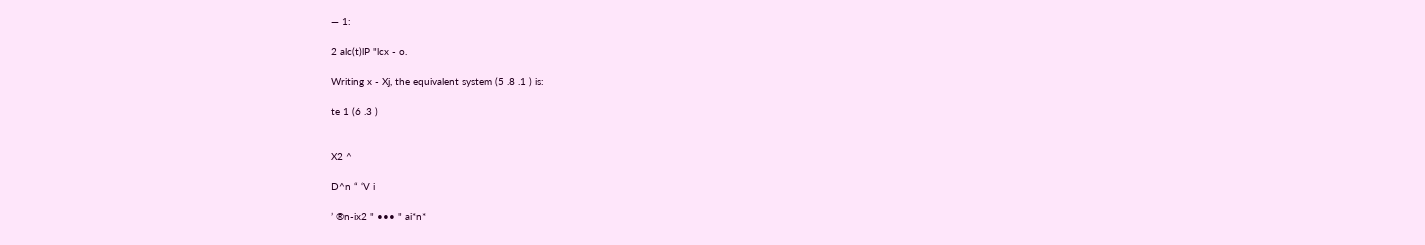— 1:

2 alc(t)lP "lcx - o.

Writing x - Xj, the equivalent system (5 .8 .1 ) is:

te 1 (6 .3 )


X2 ^

D^n “ ‘V i

’ ®n-ix2 " ••• " ai*n*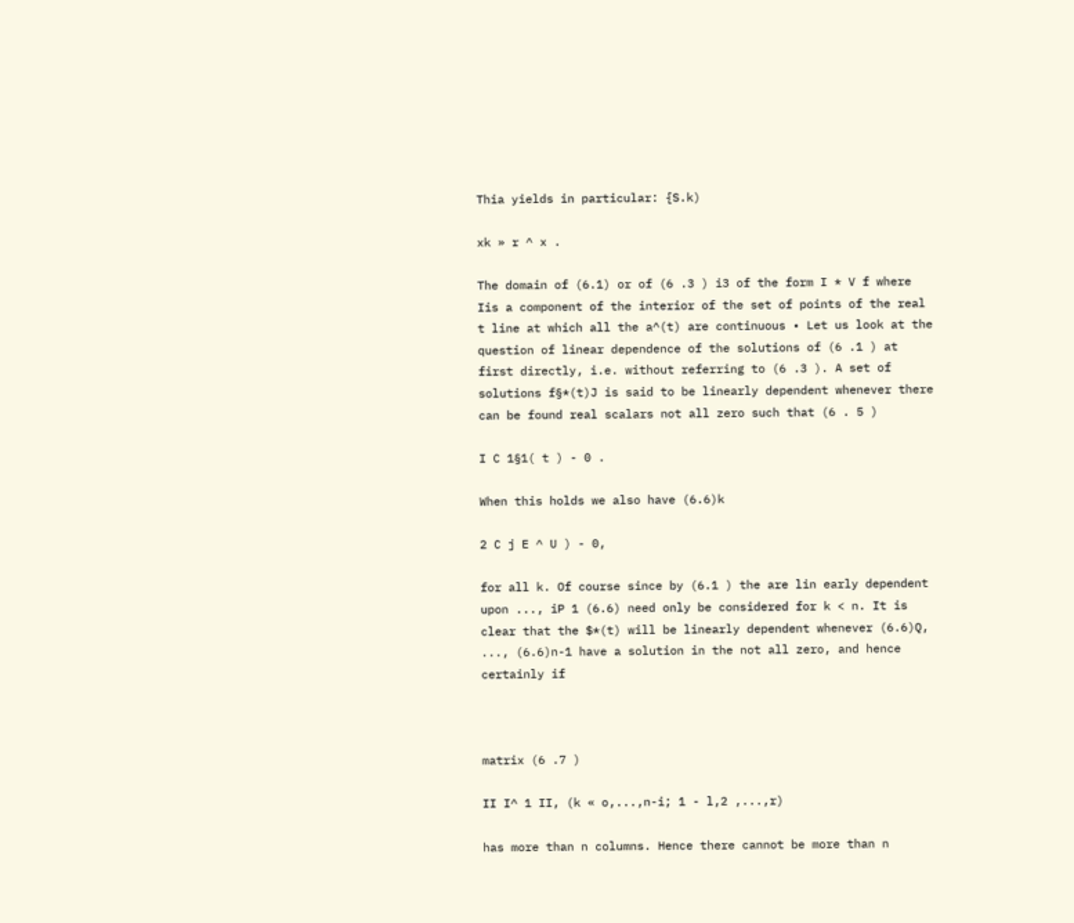Thia yields in particular: {S.k)

xk » r ^ x .

The domain of (6.1) or of (6 .3 ) i3 of the form I * V f where Iis a component of the interior of the set of points of the real t line at which all the a^(t) are continuous • Let us look at the question of linear dependence of the solutions of (6 .1 ) at first directly, i.e. without referring to (6 .3 ). A set of solutions f§*(t)J is said to be linearly dependent whenever there can be found real scalars not all zero such that (6 . 5 )

I C 1§1( t ) - 0 .

When this holds we also have (6.6)k

2 C j E ^ U ) - 0,

for all k. Of course since by (6.1 ) the are lin early dependent upon ..., iP 1 (6.6) need only be considered for k < n. It is clear that the $*(t) will be linearly dependent whenever (6.6)Q, ..., (6.6)n-1 have a solution in the not all zero, and hence certainly if



matrix (6 .7 )

II I^ 1 II, (k « o,...,n-i; 1 - l,2 ,...,r)

has more than n columns. Hence there cannot be more than n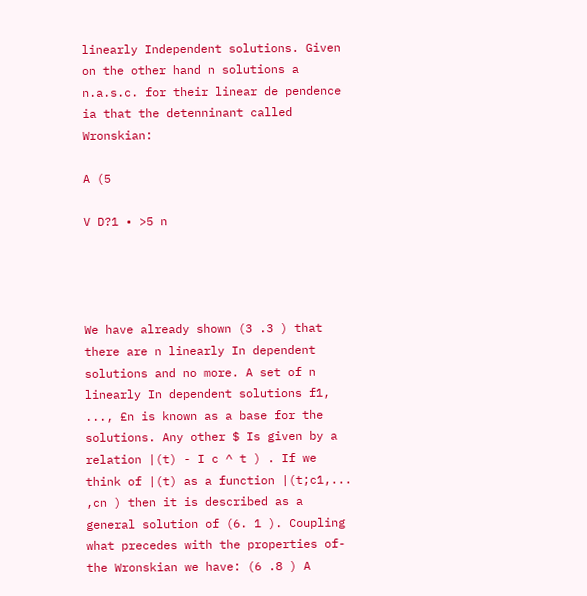linearly Independent solutions. Given on the other hand n solutions a n.a.s.c. for their linear de pendence ia that the detenninant called Wronskian:

A (5

V D?1 • >5 n




We have already shown (3 .3 ) that there are n linearly In dependent solutions and no more. A set of n linearly In dependent solutions f1, ..., £n is known as a base for the solutions. Any other $ Is given by a relation |(t) - I c ^ t ) . If we think of |(t) as a function |(t;c1,... ,cn ) then it is described as a general solution of (6. 1 ). Coupling what precedes with the properties of-the Wronskian we have: (6 .8 ) A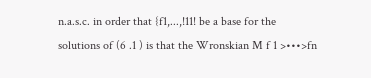n.a.s.c. in order that {f1,...,!11! be a base for the solutions of (6 .1 ) is that the Wronskian M f 1 >•••>fn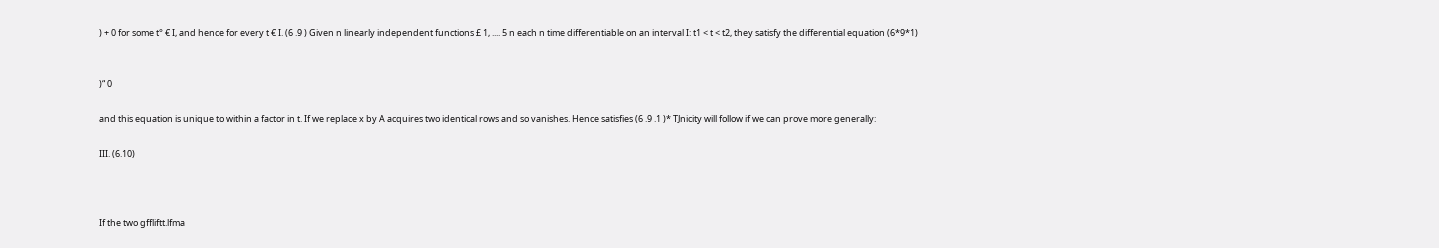) + 0 for some t° € I, and hence for every t € I. (6 .9 ) Given n linearly independent functions £ 1, .... 5 n each n time differentiable on an interval I: t1 < t < t2, they satisfy the differential equation (6*9*1)


)“ 0

and this equation is unique to within a factor in t. If we replace x by A acquires two identical rows and so vanishes. Hence satisfies (6 .9 .1 )* TJnicity will follow if we can prove more generally:

III. (6.10)



If the two gffliftt.lfma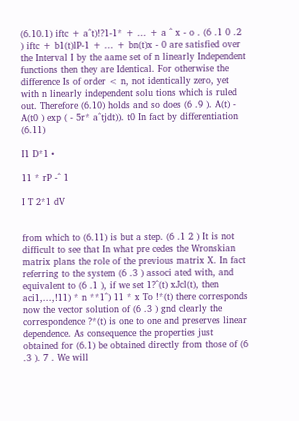(6.10.1) iftc + a^t)!?1-1* + ... + a ^ x - o . (6 .1 0 .2 ) iftc + b1(t)lP-1 + ... + bn(t)x - 0 are satisfied over the Interval I by the aame set of n linearly Independent functions then they are Identical. For otherwise the difference Is of order < n, not identically zero, yet with n linearly independent solu tions which is ruled out. Therefore (6.10) holds and so does (6 .9 ). A(t) - A(t0 ) exp ( - 5r* a^tjdt)). t0 In fact by differentiation (6.11)

I1 D*1 •

11 * rP -^ 1

I T 2*1 dV


from which to (6.11) is but a step. (6 .1 2 ) It is not difficult to see that In what pre cedes the Wronskian matrix plans the role of the previous matrix X. In fact referring to the system (6 .3 ) associ ated with, and equivalent to (6 .1 ), if we set 1?^(t) xJcl(t), then aci1,...,!11) * n **1^) 11 * x To !*(t) there corresponds now the vector solution of (6 .3 ) gnd clearly the correspondence ?*(t) is one to one and preserves linear dependence. As consequence the properties just obtained for (6.1) be obtained directly from those of (6 .3 ). 7 . We will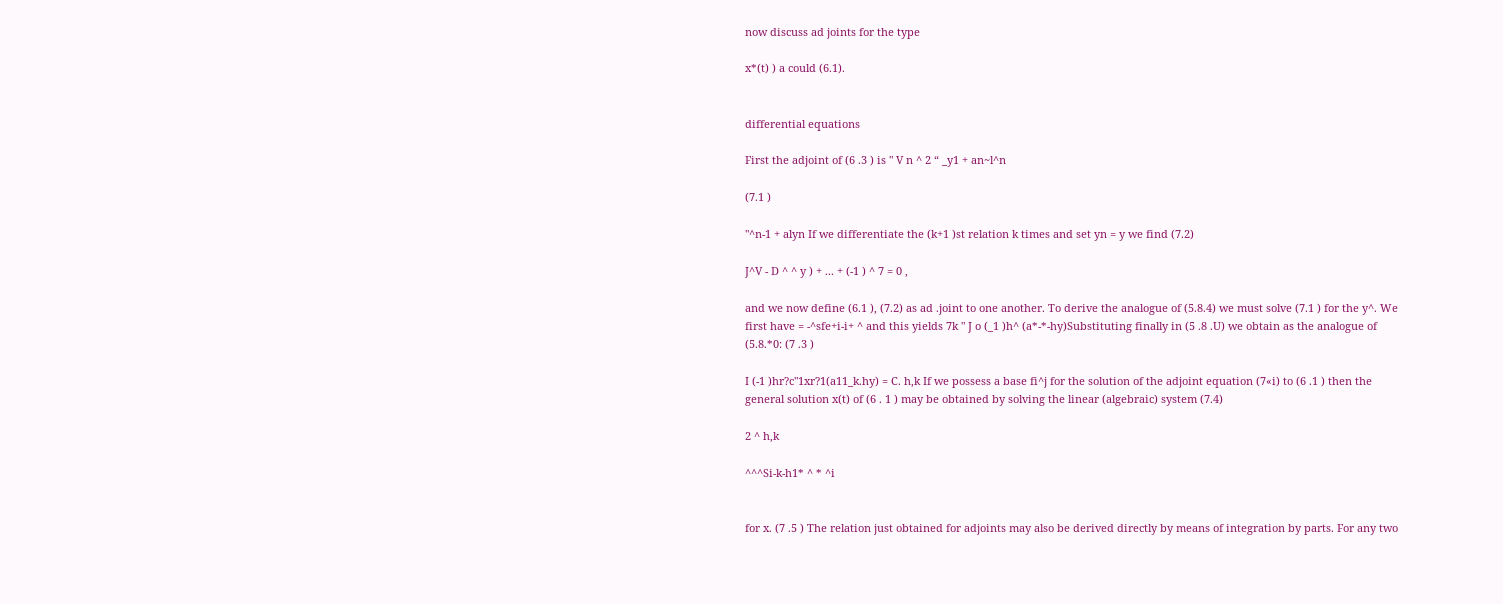now discuss ad joints for the type

x*(t) ) a could (6.1).


differential equations

First the adjoint of (6 .3 ) is " V n ^ 2 “ _y1 + an~l^n

(7.1 )

"^n-1 + alyn If we differentiate the (k+1 )st relation k times and set yn = y we find (7.2)

J^V - D ^ ^ y ) + ... + (-1 ) ^ 7 = 0 ,

and we now define (6.1 ), (7.2) as ad .joint to one another. To derive the analogue of (5.8.4) we must solve (7.1 ) for the y^. We first have = -^sfe+i-i+ ^ and this yields 7k " J o (_1 )h^ (a*-*-hy)Substituting finally in (5 .8 .U) we obtain as the analogue of (5.8.*0: (7 .3 )

I (-1 )hr?c"1xr?1(a11_k.hy) = C. h,k If we possess a base fi^j for the solution of the adjoint equation (7«i) to (6 .1 ) then the general solution x(t) of (6 . 1 ) may be obtained by solving the linear (algebraic) system (7.4)

2 ^ h,k

^^^Si-k-h1* ^ * ^i


for x. (7 .5 ) The relation just obtained for adjoints may also be derived directly by means of integration by parts. For any two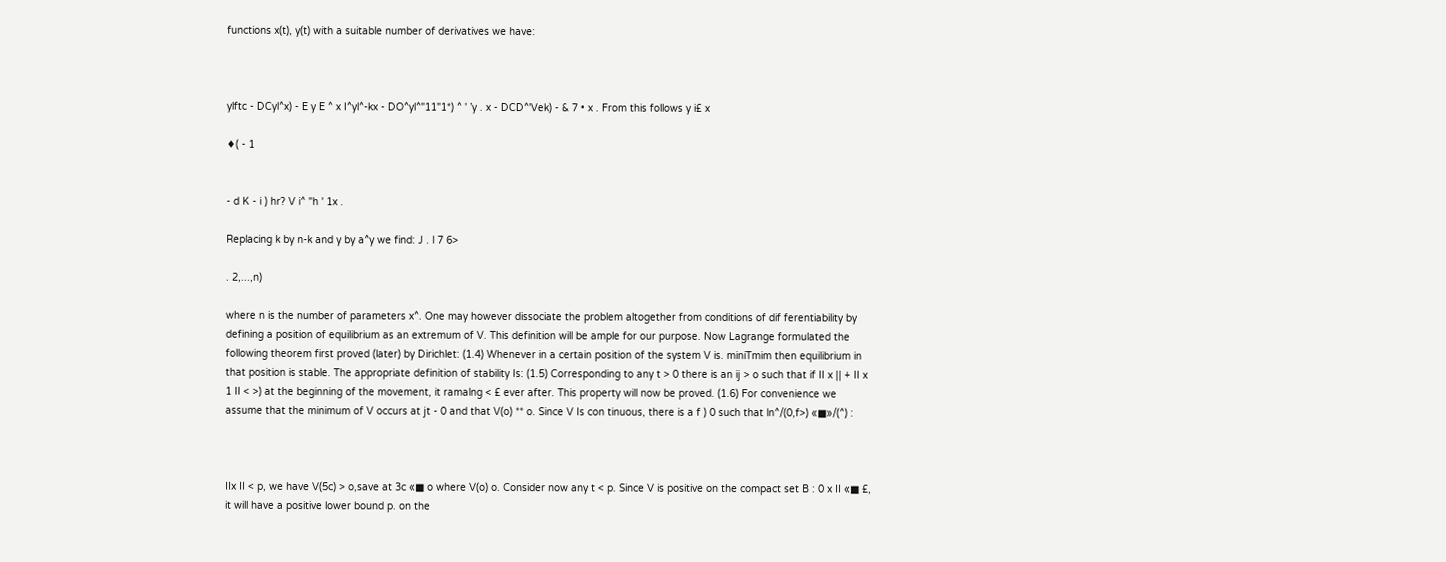functions x(t), y(t) with a suitable number of derivatives we have:



ylftc - DCyl^x) - E y E ^ x I^yl^-kx - DO^yl^"11"1*) ^ ' ’y . x - DCD^'Vek) - & 7 • x . From this follows y i£ x

♦( - 1


- d K - i ) hr? V i^ "h ' 1x .

Replacing k by n-k and y by a^y we find: J . l 7 6>

. 2,...,n)

where n is the number of parameters x^. One may however dissociate the problem altogether from conditions of dif ferentiability by defining a position of equilibrium as an extremum of V. This definition will be ample for our purpose. Now Lagrange formulated the following theorem first proved (later) by Dirichlet: (1.4) Whenever in a certain position of the system V is. miniTmim then equilibrium in that position is stable. The appropriate definition of stability Is: (1.5) Corresponding to any t > 0 there is an ij > o such that if II x || + II x 1 II < >) at the beginning of the movement, it ramalng < £ ever after. This property will now be proved. (1.6) For convenience we assume that the minimum of V occurs at jt - 0 and that V(o) ** o. Since V Is con tinuous, there is a f ) 0 such that ln^/(0,f>) «■»/(^) :



IIx II < p, we have V(5c) > o,save at 3c «■ o where V(o) o. Consider now any t < p. Since V is positive on the compact set B : 0 x II «■ £, it will have a positive lower bound p. on the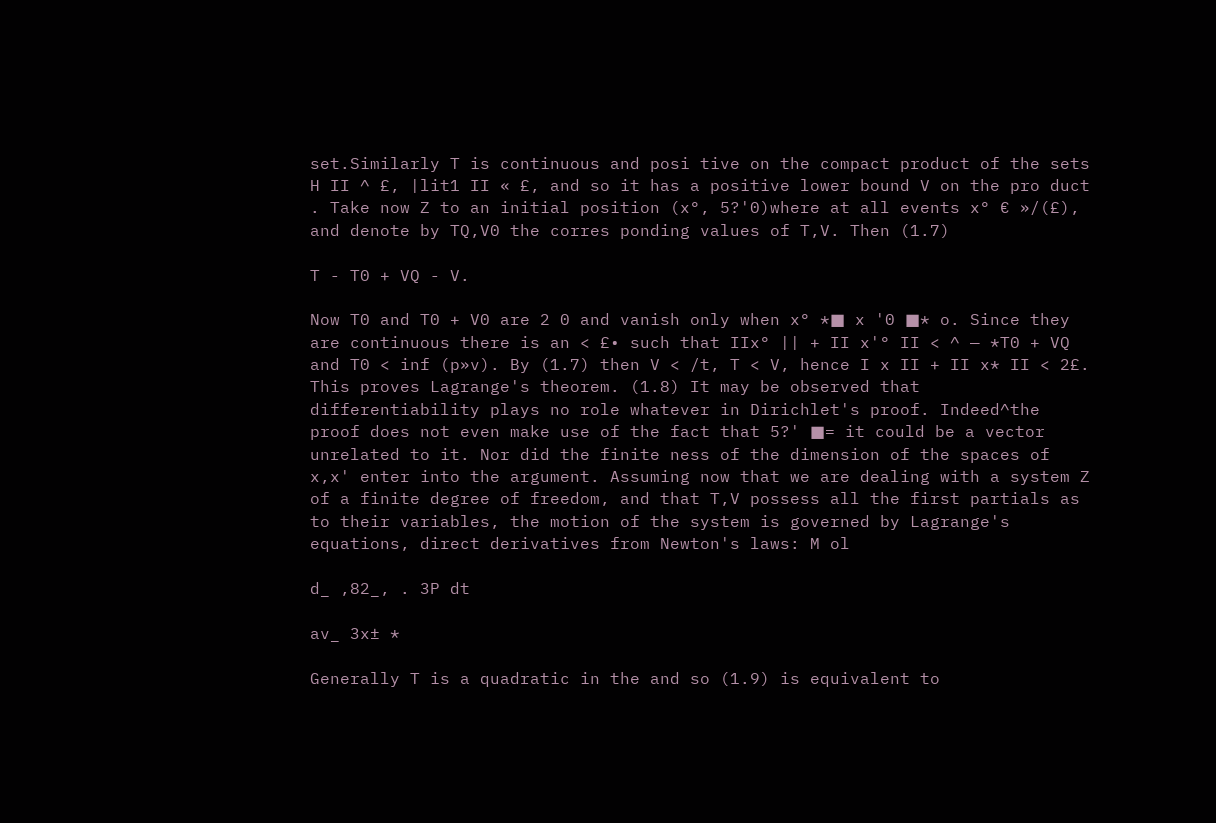set.Similarly T is continuous and posi tive on the compact product of the sets H II ^ £, |lit1 II « £, and so it has a positive lower bound V on the pro duct . Take now Z to an initial position (x°, 5?'0)where at all events x° € »/(£), and denote by TQ,V0 the corres ponding values of T,V. Then (1.7)

T - T0 + VQ - V.

Now T0 and T0 + V0 are 2 0 and vanish only when x° *■ x '0 ■* o. Since they are continuous there is an < £• such that IIx° || + II x'° II < ^ — *T0 + VQ and T0 < inf (p»v). By (1.7) then V < /t, T < V, hence I x II + II x* II < 2£. This proves Lagrange's theorem. (1.8) It may be observed that differentiability plays no role whatever in Dirichlet's proof. Indeed^the proof does not even make use of the fact that 5?' ■= it could be a vector unrelated to it. Nor did the finite ness of the dimension of the spaces of x,x' enter into the argument. Assuming now that we are dealing with a system Z of a finite degree of freedom, and that T,V possess all the first partials as to their variables, the motion of the system is governed by Lagrange's equations, direct derivatives from Newton's laws: M ol

d_ ,82_, . 3P dt

av_ 3x± *

Generally T is a quadratic in the and so (1.9) is equivalent to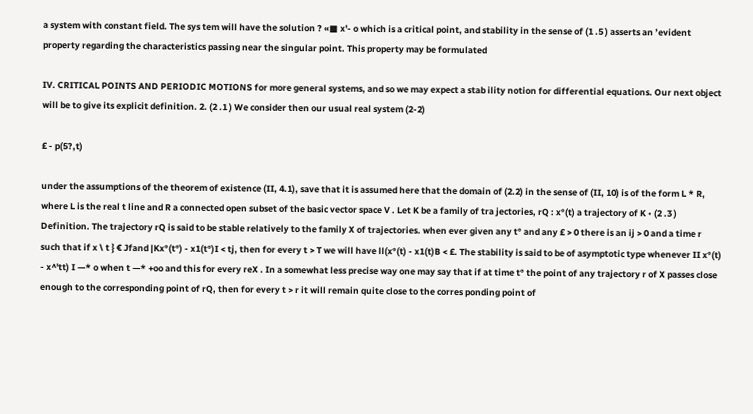a system with constant field. The sys tem will have the solution ? «■ x'- o which is a critical point, and stability in the sense of (1 .5 ) asserts an ’evident property regarding the characteristics passing near the singular point. This property may be formulated

IV. CRITICAL POINTS AND PERIODIC MOTIONS for more general systems, and so we may expect a stab ility notion for differential equations. Our next object will be to give its explicit definition. 2. (2 .1 ) We consider then our usual real system (2-2)

£ - p(5?,t)

under the assumptions of the theorem of existence (II, 4.1), save that it is assumed here that the domain of (2.2) in the sense of (II, 10) is of the form L * R, where L is the real t line and R a connected open subset of the basic vector space V . Let K be a family of tra jectories, rQ : x°(t) a trajectory of K • (2 .3 ) Definition. The trajectory rQ is said to be stable relatively to the family X of trajectories. when ever given any t° and any £ > 0 there is an ij > 0 and a time r such that if x \ t } € Jfand |Kx°(t°) - x1(t°)I < tj, then for every t > T we will have ll(x°(t) - x1(t)B < £. The stability is said to be of asymptotic type whenever II x°(t) - x^'tt) I —* o when t —* +oo and this for every reX . In a somewhat less precise way one may say that if at time t° the point of any trajectory r of X passes close enough to the corresponding point of rQ, then for every t > r it will remain quite close to the corres ponding point of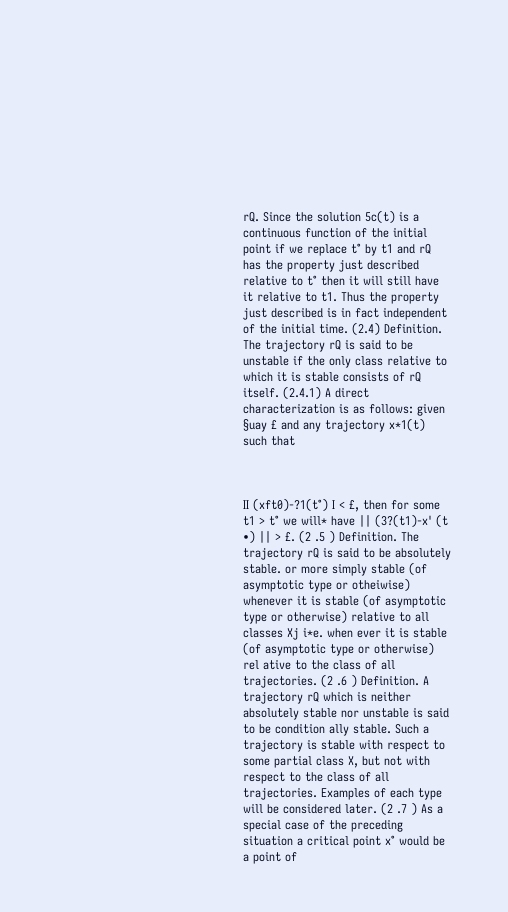rQ. Since the solution 5c(t) is a continuous function of the initial point if we replace t° by t1 and rQ has the property just described relative to t° then it will still have it relative to t1. Thus the property just described is in fact independent of the initial time. (2.4) Definition. The trajectory rQ is said to be unstable if the only class relative to which it is stable consists of rQ itself. (2.4.1) A direct characterization is as follows: given §uay £ and any trajectory x*1(t) such that



II (xft0)-?1(t°) I < £, then for some t1 > t° we will* have || (3?(t1)-x' (t •) || > £. (2 .5 ) Definition. The trajectory rQ is said to be absolutely stable. or more simply stable (of asymptotic type or otheiwise) whenever it is stable (of asymptotic type or otherwise) relative to all classes Xj i*e. when ever it is stable (of asymptotic type or otherwise) rel ative to the class of all trajectories. (2 .6 ) Definition. A trajectory rQ which is neither absolutely stable nor unstable is said to be condition ally stable. Such a trajectory is stable with respect to some partial class X, but not with respect to the class of all trajectories. Examples of each type will be considered later. (2 .7 ) As a special case of the preceding situation a critical point x° would be a point of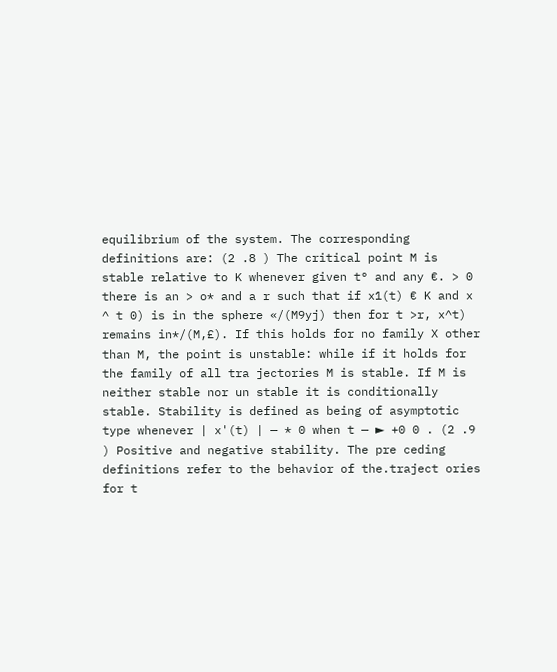equilibrium of the system. The corresponding definitions are: (2 .8 ) The critical point M is stable relative to K whenever given t° and any €. > 0 there is an > o* and a r such that if x1(t) € K and x ^ t 0) is in the sphere «/(M9yj) then for t >r, x^t) remains in*/(M,£). If this holds for no family X other than M, the point is unstable: while if it holds for the family of all tra jectories M is stable. If M is neither stable nor un stable it is conditionally stable. Stability is defined as being of asymptotic type whenever | x'(t) | — * 0 when t — ► +0 0 . (2 .9 ) Positive and negative stability. The pre ceding definitions refer to the behavior of the.traject ories for t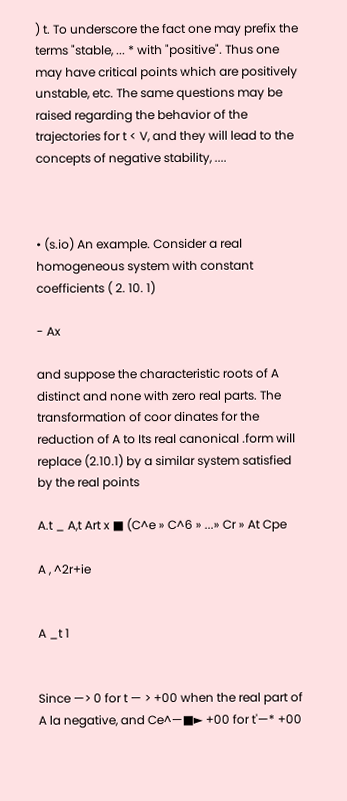) t. To underscore the fact one may prefix the terms "stable, ... * with "positive". Thus one may have critical points which are positively unstable, etc. The same questions may be raised regarding the behavior of the trajectories for t < V, and they will lead to the concepts of negative stability, ....



• (s.io) An example. Consider a real homogeneous system with constant coefficients ( 2. 10. 1)

- Ax

and suppose the characteristic roots of A distinct and none with zero real parts. The transformation of coor dinates for the reduction of A to Its real canonical .form will replace (2.10.1) by a similar system satisfied by the real points

A.t _ A,t Art x ■ (C^e » C^6 » ...» Cr » At Cpe

A , ^2r+ie


A _t 1


Since —> 0 for t — > +00 when the real part of A la negative, and Ce^—■► +00 for t'—* +00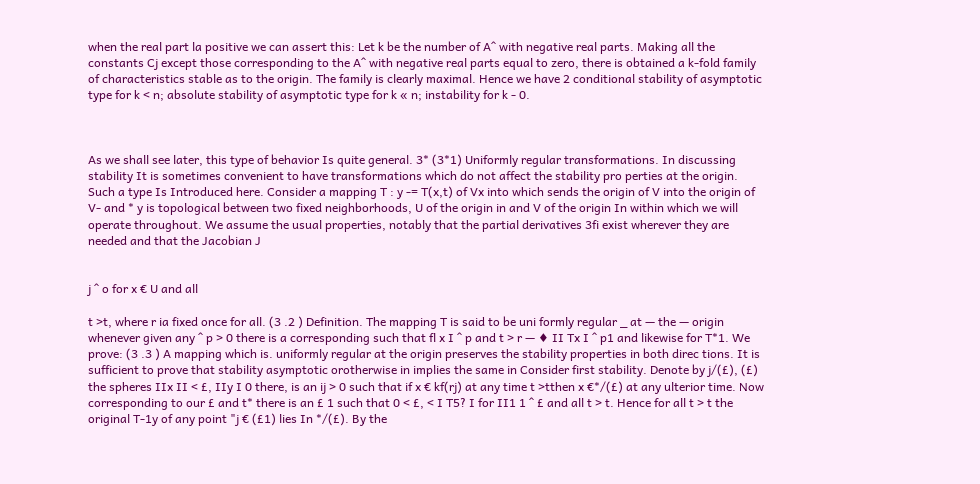when the real part la positive we can assert this: Let k be the number of A^ with negative real parts. Making all the constants Cj except those corresponding to the A^ with negative real parts equal to zero, there is obtained a k-fold family of characteristics stable as to the origin. The family is clearly maximal. Hence we have 2 conditional stability of asymptotic type for k < n; absolute stability of asymptotic type for k « n; instability for k - 0.



As we shall see later, this type of behavior Is quite general. 3* (3*1) Uniformly regular transformations. In discussing stability It is sometimes convenient to have transformations which do not affect the stability pro perties at the origin. Such a type Is Introduced here. Consider a mapping T : y -= T(x,t) of Vx into which sends the origin of V into the origin of V- and * y is topological between two fixed neighborhoods, U of the origin in and V of the origin In within which we will operate throughout. We assume the usual properties, notably that the partial derivatives 3fi exist wherever they are needed and that the Jacobian J


j ^ o for x € U and all

t >t, where r ia fixed once for all. (3 .2 ) Definition. The mapping T is said to be uni formly regular _ at — the — origin whenever given any ^ p > 0 there is a corresponding such that fl x I ^ p and t > r — ♦ II Tx I ^ p1 and likewise for T*1. We prove: (3 .3 ) A mapping which is. uniformly regular at the origin preserves the stability properties in both direc tions. It is sufficient to prove that stability asymptotic orotherwise in implies the same in Consider first stability. Denote by j/(£), (£) the spheres IIx II < £, IIy I 0 there, is an ij > 0 such that if x € kf(rj) at any time t >tthen x €*/(£) at any ulterior time. Now corresponding to our £ and t* there is an £ 1 such that 0 < £, < I T5? I for II1 1 ^ £ and all t > t. Hence for all t > t the original T-1y of any point "j € (£1) lies In */(£). By the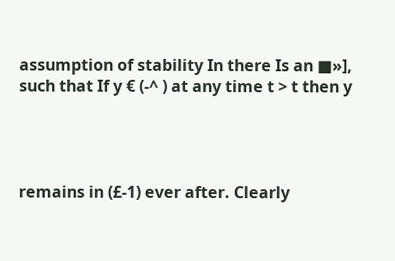assumption of stability In there Is an ■»], such that If y € (-^ ) at any time t > t then y




remains in (£-1) ever after. Clearly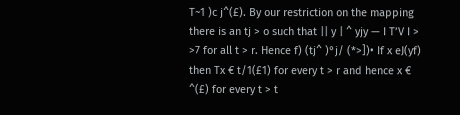T~1 )c j^(£). By our restriction on the mapping there is an tj > o such that || y | ^ yjy — I T’V I > >7 for all t > r. Hence f) (tj^ )°j/ (*>])• If x eJ(yf) then Tx € t/1(£1) for every t > r and hence x € ^(£) for every t > t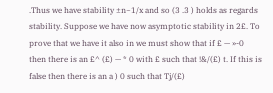.Thus we have stability ±n~1/x and so (3 .3 ) holds as regards stability. Suppose we have now asymptotic stability in 2£. To prove that we have it also in we must show that if £ — »-0 then there is an £^ (£) — * 0 with £ such that !&/(£) t. If this is false then there is an a ) 0 such that Tj/(£)